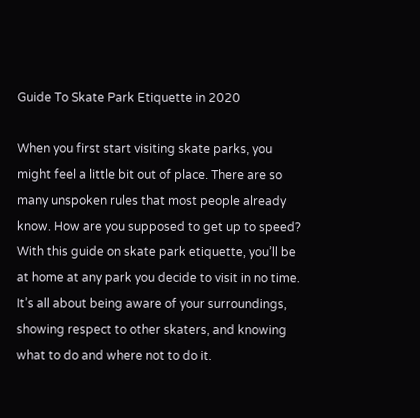Guide To Skate Park Etiquette in 2020

When you first start visiting skate parks, you might feel a little bit out of place. There are so many unspoken rules that most people already know. How are you supposed to get up to speed? With this guide on skate park etiquette, you’ll be at home at any park you decide to visit in no time. It’s all about being aware of your surroundings, showing respect to other skaters, and knowing what to do and where not to do it.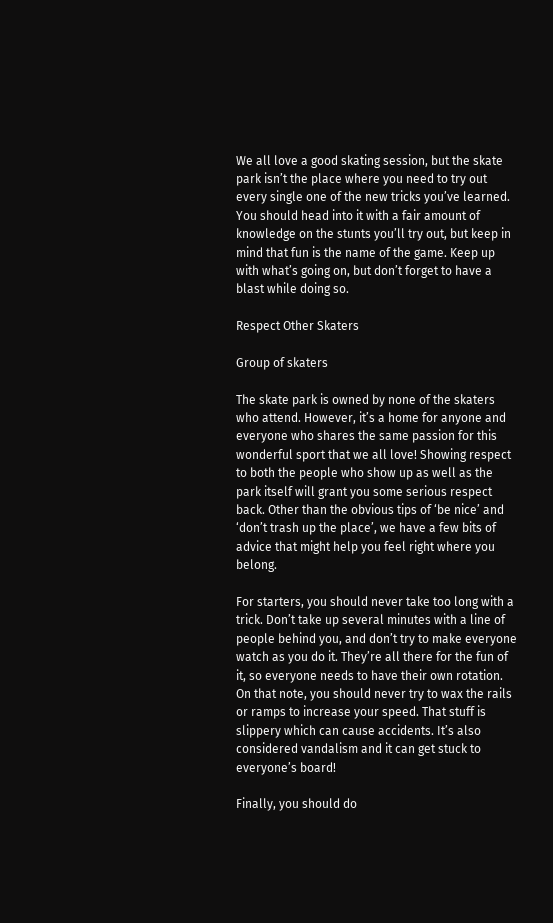We all love a good skating session, but the skate park isn’t the place where you need to try out every single one of the new tricks you’ve learned. You should head into it with a fair amount of knowledge on the stunts you’ll try out, but keep in mind that fun is the name of the game. Keep up with what’s going on, but don’t forget to have a blast while doing so.

Respect Other Skaters

Group of skaters

The skate park is owned by none of the skaters who attend. However, it’s a home for anyone and everyone who shares the same passion for this wonderful sport that we all love! Showing respect to both the people who show up as well as the park itself will grant you some serious respect back. Other than the obvious tips of ‘be nice’ and ‘don’t trash up the place’, we have a few bits of advice that might help you feel right where you belong.

For starters, you should never take too long with a trick. Don’t take up several minutes with a line of people behind you, and don’t try to make everyone watch as you do it. They’re all there for the fun of it, so everyone needs to have their own rotation. On that note, you should never try to wax the rails or ramps to increase your speed. That stuff is slippery which can cause accidents. It’s also considered vandalism and it can get stuck to everyone’s board!

Finally, you should do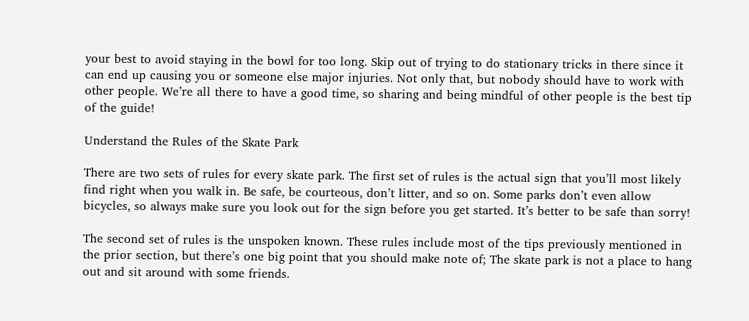your best to avoid staying in the bowl for too long. Skip out of trying to do stationary tricks in there since it can end up causing you or someone else major injuries. Not only that, but nobody should have to work with other people. We’re all there to have a good time, so sharing and being mindful of other people is the best tip of the guide!

Understand the Rules of the Skate Park

There are two sets of rules for every skate park. The first set of rules is the actual sign that you’ll most likely find right when you walk in. Be safe, be courteous, don’t litter, and so on. Some parks don’t even allow bicycles, so always make sure you look out for the sign before you get started. It’s better to be safe than sorry!

The second set of rules is the unspoken known. These rules include most of the tips previously mentioned in the prior section, but there’s one big point that you should make note of; The skate park is not a place to hang out and sit around with some friends.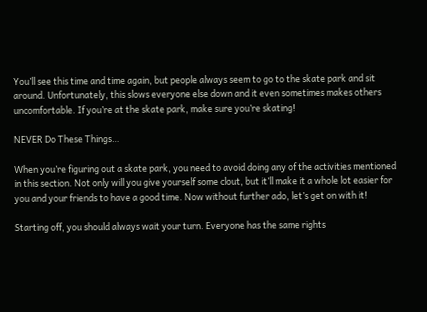You’ll see this time and time again, but people always seem to go to the skate park and sit around. Unfortunately, this slows everyone else down and it even sometimes makes others uncomfortable. If you’re at the skate park, make sure you’re skating!

NEVER Do These Things…

When you’re figuring out a skate park, you need to avoid doing any of the activities mentioned in this section. Not only will you give yourself some clout, but it’ll make it a whole lot easier for you and your friends to have a good time. Now without further ado, let’s get on with it!

Starting off, you should always wait your turn. Everyone has the same rights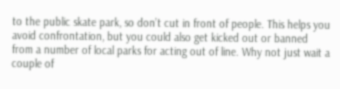to the public skate park, so don’t cut in front of people. This helps you avoid confrontation, but you could also get kicked out or banned from a number of local parks for acting out of line. Why not just wait a couple of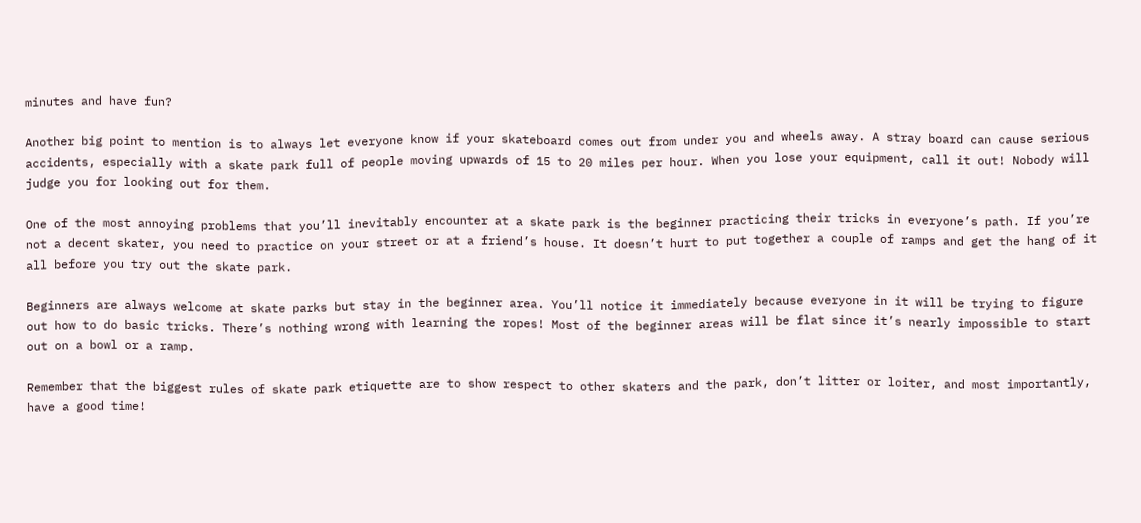minutes and have fun?

Another big point to mention is to always let everyone know if your skateboard comes out from under you and wheels away. A stray board can cause serious accidents, especially with a skate park full of people moving upwards of 15 to 20 miles per hour. When you lose your equipment, call it out! Nobody will judge you for looking out for them.

One of the most annoying problems that you’ll inevitably encounter at a skate park is the beginner practicing their tricks in everyone’s path. If you’re not a decent skater, you need to practice on your street or at a friend’s house. It doesn’t hurt to put together a couple of ramps and get the hang of it all before you try out the skate park.

Beginners are always welcome at skate parks but stay in the beginner area. You’ll notice it immediately because everyone in it will be trying to figure out how to do basic tricks. There’s nothing wrong with learning the ropes! Most of the beginner areas will be flat since it’s nearly impossible to start out on a bowl or a ramp.

Remember that the biggest rules of skate park etiquette are to show respect to other skaters and the park, don’t litter or loiter, and most importantly, have a good time!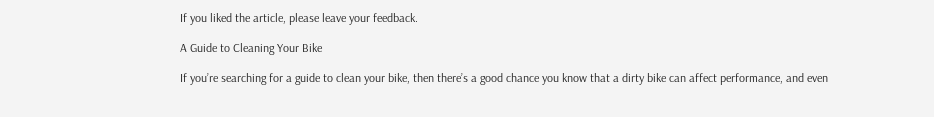If you liked the article, please leave your feedback.

A Guide to Cleaning Your Bike

If you’re searching for a guide to clean your bike, then there’s a good chance you know that a dirty bike can affect performance, and even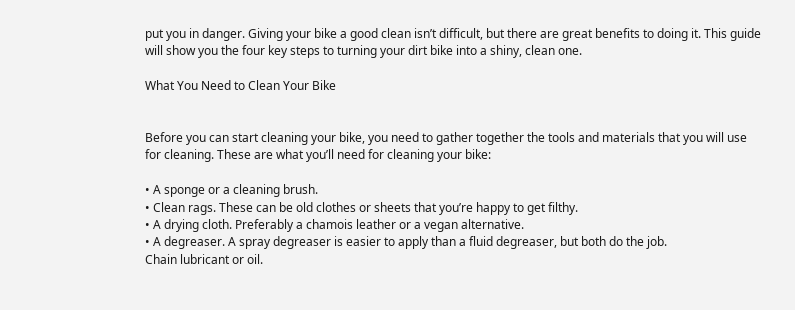put you in danger. Giving your bike a good clean isn’t difficult, but there are great benefits to doing it. This guide will show you the four key steps to turning your dirt bike into a shiny, clean one.

What You Need to Clean Your Bike


Before you can start cleaning your bike, you need to gather together the tools and materials that you will use for cleaning. These are what you’ll need for cleaning your bike:

• A sponge or a cleaning brush.
• Clean rags. These can be old clothes or sheets that you’re happy to get filthy.
• A drying cloth. Preferably a chamois leather or a vegan alternative.
• A degreaser. A spray degreaser is easier to apply than a fluid degreaser, but both do the job.
Chain lubricant or oil.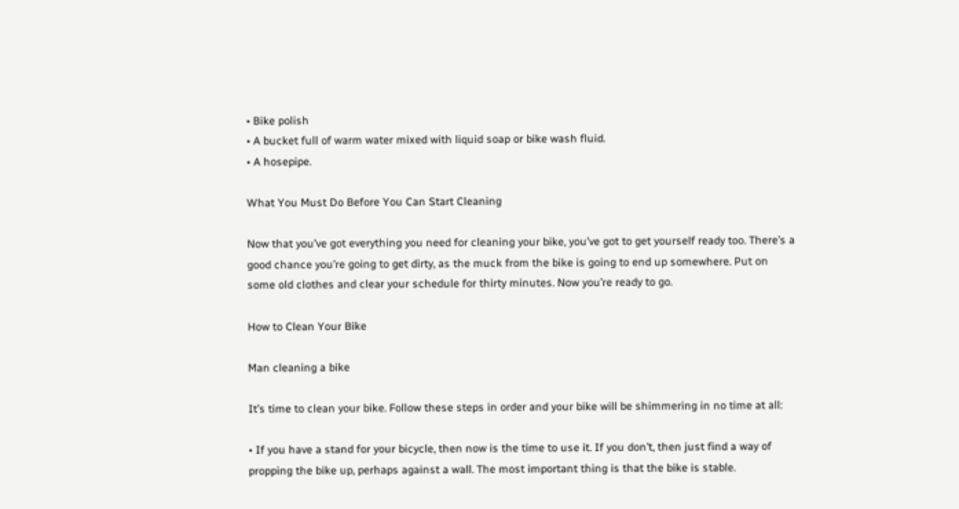• Bike polish
• A bucket full of warm water mixed with liquid soap or bike wash fluid.
• A hosepipe.

What You Must Do Before You Can Start Cleaning

Now that you’ve got everything you need for cleaning your bike, you’ve got to get yourself ready too. There’s a good chance you’re going to get dirty, as the muck from the bike is going to end up somewhere. Put on some old clothes and clear your schedule for thirty minutes. Now you’re ready to go.

How to Clean Your Bike

Man cleaning a bike

It’s time to clean your bike. Follow these steps in order and your bike will be shimmering in no time at all:

• If you have a stand for your bicycle, then now is the time to use it. If you don’t, then just find a way of propping the bike up, perhaps against a wall. The most important thing is that the bike is stable.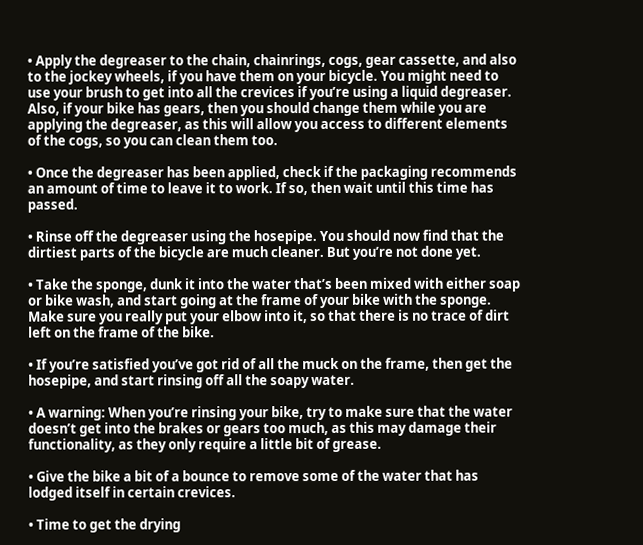• Apply the degreaser to the chain, chainrings, cogs, gear cassette, and also to the jockey wheels, if you have them on your bicycle. You might need to use your brush to get into all the crevices if you’re using a liquid degreaser. Also, if your bike has gears, then you should change them while you are applying the degreaser, as this will allow you access to different elements of the cogs, so you can clean them too.

• Once the degreaser has been applied, check if the packaging recommends an amount of time to leave it to work. If so, then wait until this time has passed.

• Rinse off the degreaser using the hosepipe. You should now find that the dirtiest parts of the bicycle are much cleaner. But you’re not done yet.

• Take the sponge, dunk it into the water that’s been mixed with either soap or bike wash, and start going at the frame of your bike with the sponge. Make sure you really put your elbow into it, so that there is no trace of dirt left on the frame of the bike.

• If you’re satisfied you’ve got rid of all the muck on the frame, then get the hosepipe, and start rinsing off all the soapy water.

• A warning: When you’re rinsing your bike, try to make sure that the water doesn’t get into the brakes or gears too much, as this may damage their functionality, as they only require a little bit of grease.

• Give the bike a bit of a bounce to remove some of the water that has lodged itself in certain crevices.

• Time to get the drying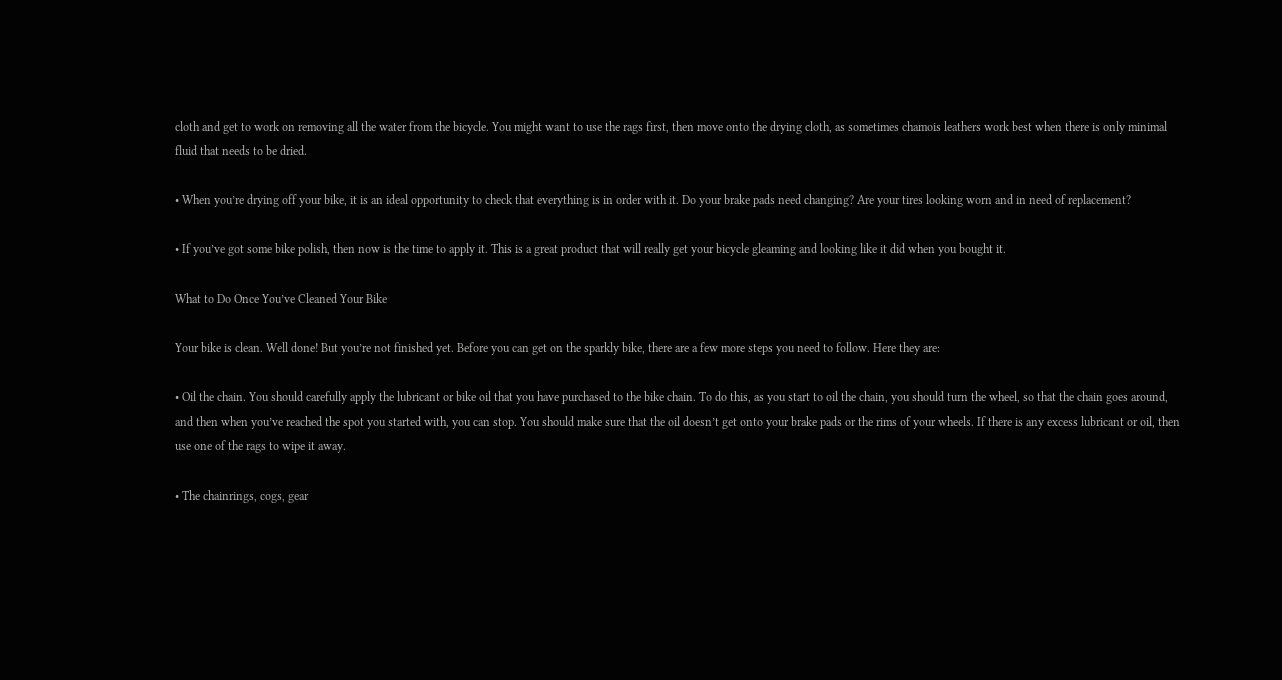cloth and get to work on removing all the water from the bicycle. You might want to use the rags first, then move onto the drying cloth, as sometimes chamois leathers work best when there is only minimal fluid that needs to be dried.

• When you’re drying off your bike, it is an ideal opportunity to check that everything is in order with it. Do your brake pads need changing? Are your tires looking worn and in need of replacement?

• If you’ve got some bike polish, then now is the time to apply it. This is a great product that will really get your bicycle gleaming and looking like it did when you bought it.

What to Do Once You’ve Cleaned Your Bike

Your bike is clean. Well done! But you’re not finished yet. Before you can get on the sparkly bike, there are a few more steps you need to follow. Here they are:

• Oil the chain. You should carefully apply the lubricant or bike oil that you have purchased to the bike chain. To do this, as you start to oil the chain, you should turn the wheel, so that the chain goes around, and then when you’ve reached the spot you started with, you can stop. You should make sure that the oil doesn’t get onto your brake pads or the rims of your wheels. If there is any excess lubricant or oil, then use one of the rags to wipe it away.

• The chainrings, cogs, gear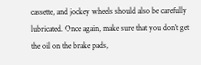cassette, and jockey wheels should also be carefully lubricated. Once again, make sure that you don’t get the oil on the brake pads,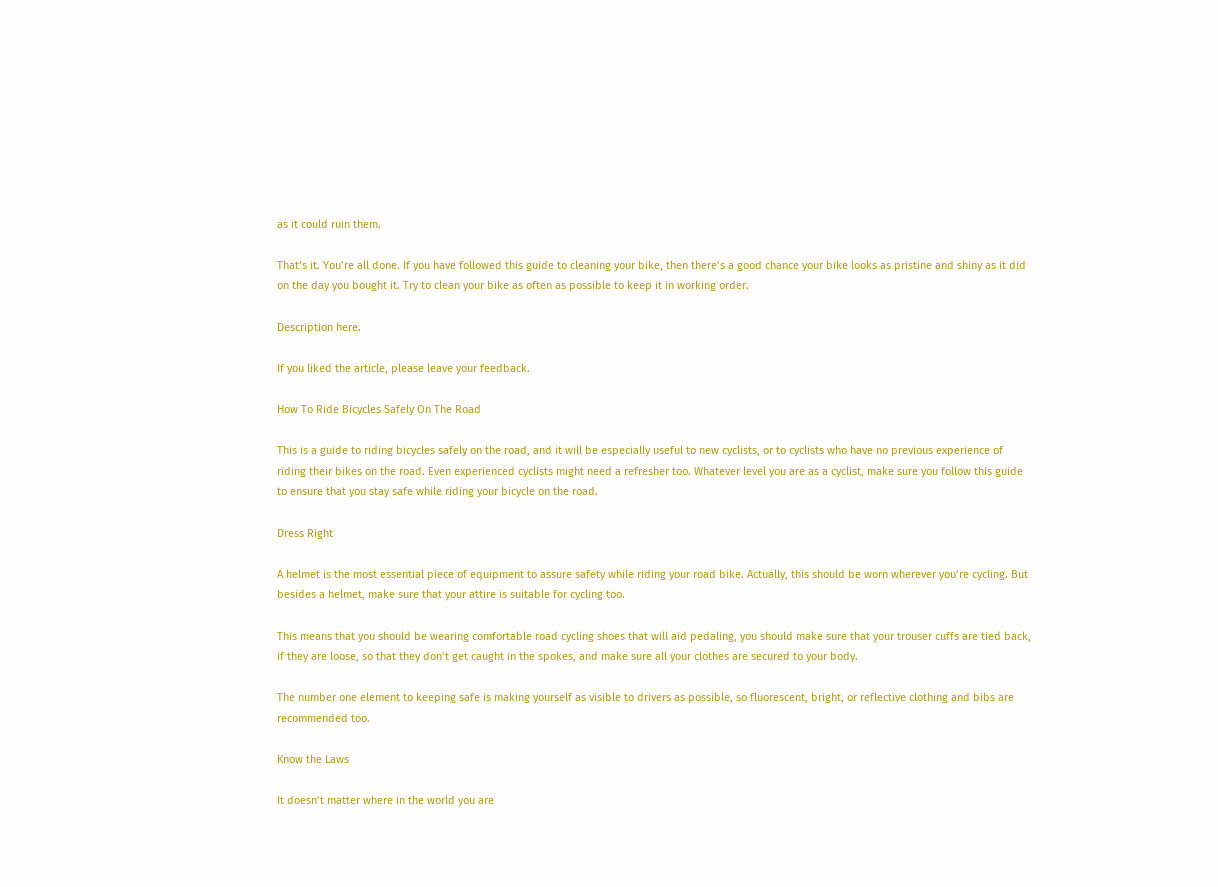as it could ruin them.

That’s it. You’re all done. If you have followed this guide to cleaning your bike, then there’s a good chance your bike looks as pristine and shiny as it did on the day you bought it. Try to clean your bike as often as possible to keep it in working order.

Description here.

If you liked the article, please leave your feedback.

How To Ride Bicycles Safely On The Road

This is a guide to riding bicycles safely on the road, and it will be especially useful to new cyclists, or to cyclists who have no previous experience of riding their bikes on the road. Even experienced cyclists might need a refresher too. Whatever level you are as a cyclist, make sure you follow this guide to ensure that you stay safe while riding your bicycle on the road.

Dress Right

A helmet is the most essential piece of equipment to assure safety while riding your road bike. Actually, this should be worn wherever you’re cycling. But besides a helmet, make sure that your attire is suitable for cycling too.

This means that you should be wearing comfortable road cycling shoes that will aid pedaling, you should make sure that your trouser cuffs are tied back, if they are loose, so that they don’t get caught in the spokes, and make sure all your clothes are secured to your body.

The number one element to keeping safe is making yourself as visible to drivers as possible, so fluorescent, bright, or reflective clothing and bibs are recommended too.

Know the Laws

It doesn’t matter where in the world you are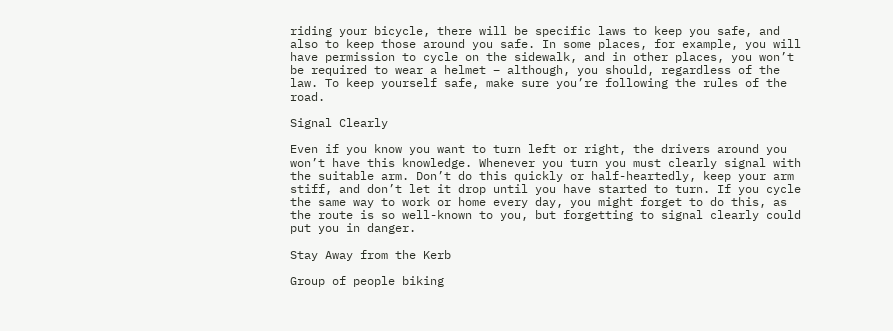riding your bicycle, there will be specific laws to keep you safe, and also to keep those around you safe. In some places, for example, you will have permission to cycle on the sidewalk, and in other places, you won’t be required to wear a helmet – although, you should, regardless of the law. To keep yourself safe, make sure you’re following the rules of the road.

Signal Clearly

Even if you know you want to turn left or right, the drivers around you won’t have this knowledge. Whenever you turn you must clearly signal with the suitable arm. Don’t do this quickly or half-heartedly, keep your arm stiff, and don’t let it drop until you have started to turn. If you cycle the same way to work or home every day, you might forget to do this, as the route is so well-known to you, but forgetting to signal clearly could put you in danger.

Stay Away from the Kerb

Group of people biking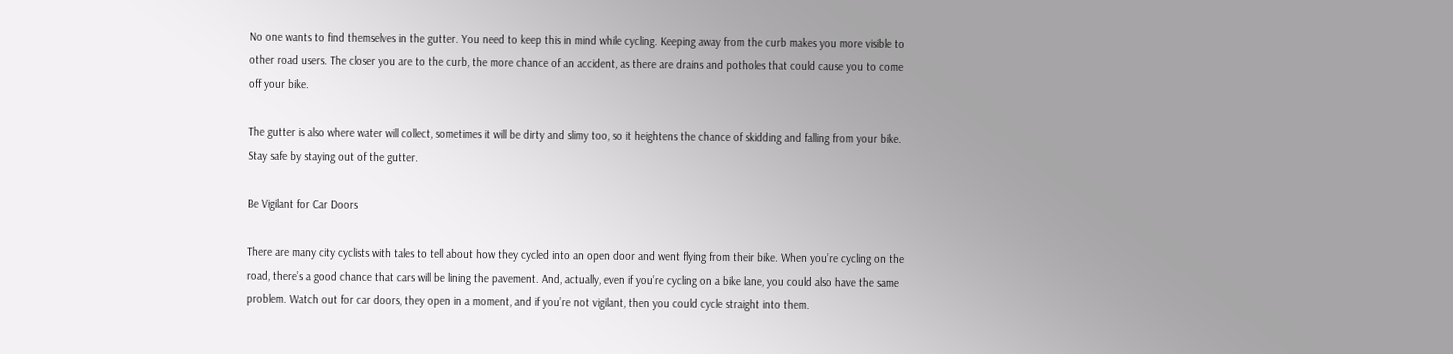No one wants to find themselves in the gutter. You need to keep this in mind while cycling. Keeping away from the curb makes you more visible to other road users. The closer you are to the curb, the more chance of an accident, as there are drains and potholes that could cause you to come off your bike.

The gutter is also where water will collect, sometimes it will be dirty and slimy too, so it heightens the chance of skidding and falling from your bike. Stay safe by staying out of the gutter.

Be Vigilant for Car Doors

There are many city cyclists with tales to tell about how they cycled into an open door and went flying from their bike. When you’re cycling on the road, there’s a good chance that cars will be lining the pavement. And, actually, even if you’re cycling on a bike lane, you could also have the same problem. Watch out for car doors, they open in a moment, and if you’re not vigilant, then you could cycle straight into them.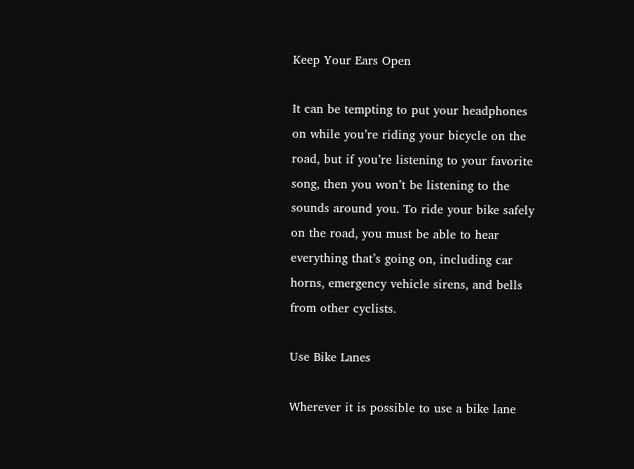Keep Your Ears Open

It can be tempting to put your headphones on while you’re riding your bicycle on the road, but if you’re listening to your favorite song, then you won’t be listening to the sounds around you. To ride your bike safely on the road, you must be able to hear everything that’s going on, including car horns, emergency vehicle sirens, and bells from other cyclists.

Use Bike Lanes

Wherever it is possible to use a bike lane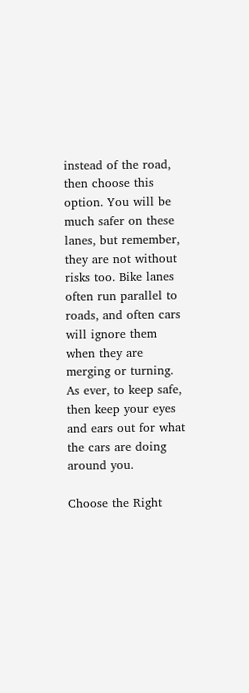instead of the road, then choose this option. You will be much safer on these lanes, but remember, they are not without risks too. Bike lanes often run parallel to roads, and often cars will ignore them when they are merging or turning. As ever, to keep safe, then keep your eyes and ears out for what the cars are doing around you.

Choose the Right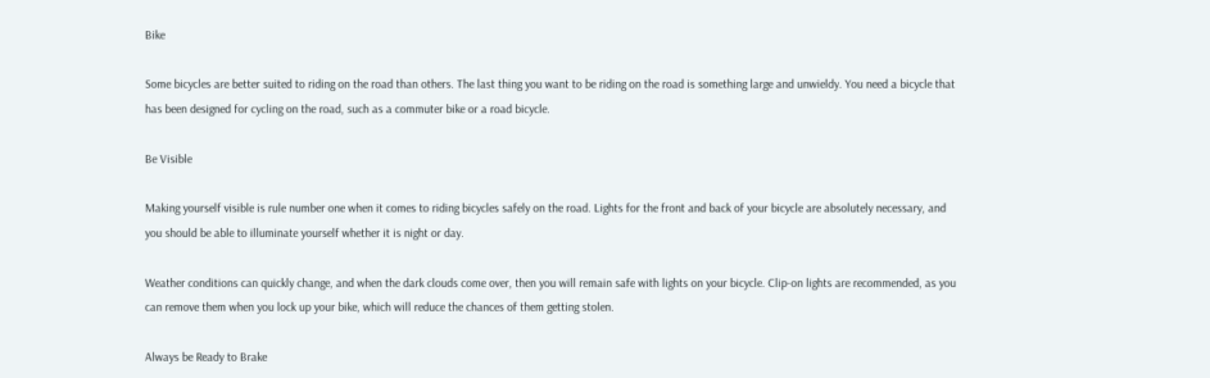Bike

Some bicycles are better suited to riding on the road than others. The last thing you want to be riding on the road is something large and unwieldy. You need a bicycle that has been designed for cycling on the road, such as a commuter bike or a road bicycle.

Be Visible

Making yourself visible is rule number one when it comes to riding bicycles safely on the road. Lights for the front and back of your bicycle are absolutely necessary, and you should be able to illuminate yourself whether it is night or day.

Weather conditions can quickly change, and when the dark clouds come over, then you will remain safe with lights on your bicycle. Clip-on lights are recommended, as you can remove them when you lock up your bike, which will reduce the chances of them getting stolen.

Always be Ready to Brake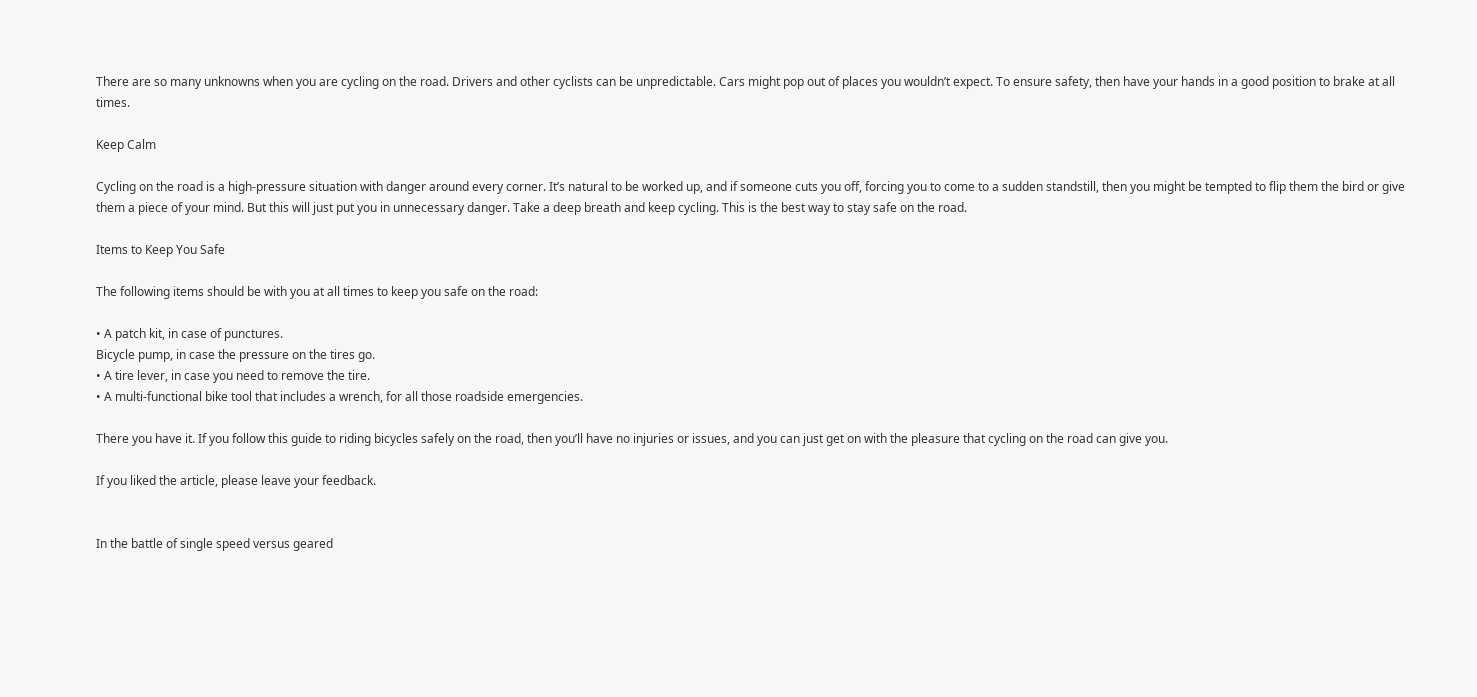There are so many unknowns when you are cycling on the road. Drivers and other cyclists can be unpredictable. Cars might pop out of places you wouldn’t expect. To ensure safety, then have your hands in a good position to brake at all times.

Keep Calm

Cycling on the road is a high-pressure situation with danger around every corner. It’s natural to be worked up, and if someone cuts you off, forcing you to come to a sudden standstill, then you might be tempted to flip them the bird or give them a piece of your mind. But this will just put you in unnecessary danger. Take a deep breath and keep cycling. This is the best way to stay safe on the road.

Items to Keep You Safe

The following items should be with you at all times to keep you safe on the road:

• A patch kit, in case of punctures.
Bicycle pump, in case the pressure on the tires go.
• A tire lever, in case you need to remove the tire.
• A multi-functional bike tool that includes a wrench, for all those roadside emergencies.

There you have it. If you follow this guide to riding bicycles safely on the road, then you’ll have no injuries or issues, and you can just get on with the pleasure that cycling on the road can give you.

If you liked the article, please leave your feedback.


In the battle of single speed versus geared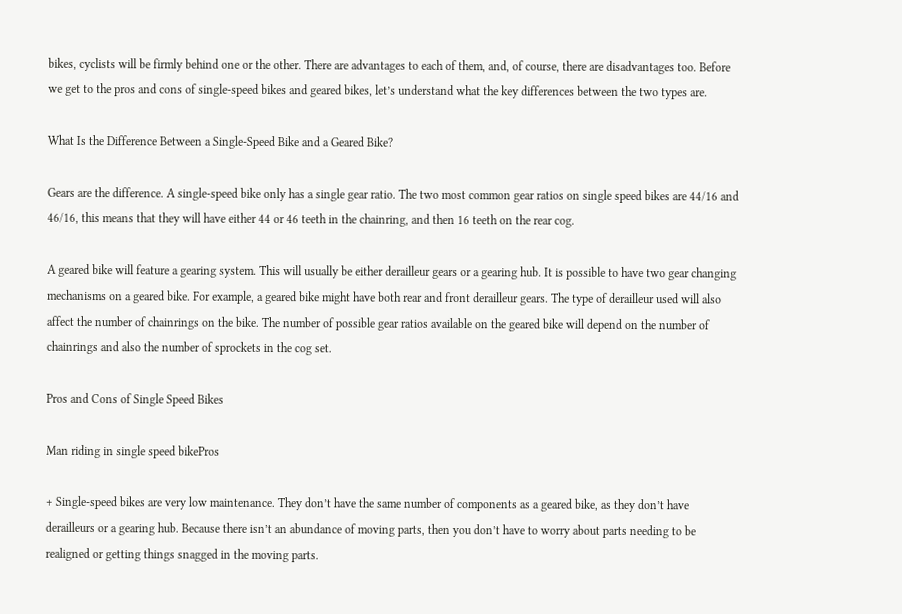bikes, cyclists will be firmly behind one or the other. There are advantages to each of them, and, of course, there are disadvantages too. Before we get to the pros and cons of single-speed bikes and geared bikes, let’s understand what the key differences between the two types are.

What Is the Difference Between a Single-Speed Bike and a Geared Bike?

Gears are the difference. A single-speed bike only has a single gear ratio. The two most common gear ratios on single speed bikes are 44/16 and 46/16, this means that they will have either 44 or 46 teeth in the chainring, and then 16 teeth on the rear cog.

A geared bike will feature a gearing system. This will usually be either derailleur gears or a gearing hub. It is possible to have two gear changing mechanisms on a geared bike. For example, a geared bike might have both rear and front derailleur gears. The type of derailleur used will also affect the number of chainrings on the bike. The number of possible gear ratios available on the geared bike will depend on the number of chainrings and also the number of sprockets in the cog set.

Pros and Cons of Single Speed Bikes

Man riding in single speed bikePros

+ Single-speed bikes are very low maintenance. They don’t have the same number of components as a geared bike, as they don’t have derailleurs or a gearing hub. Because there isn’t an abundance of moving parts, then you don’t have to worry about parts needing to be realigned or getting things snagged in the moving parts.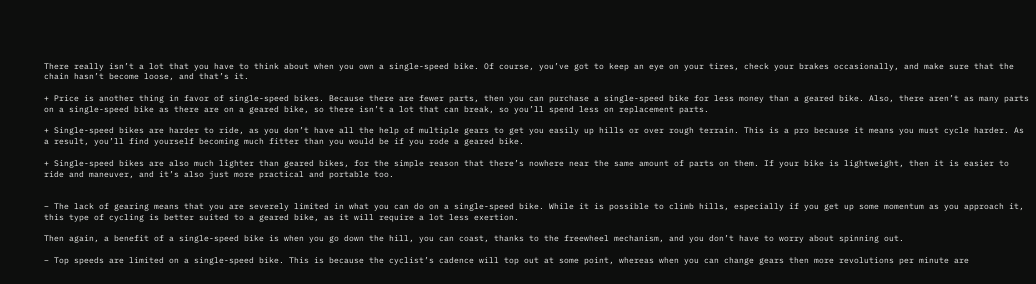There really isn’t a lot that you have to think about when you own a single-speed bike. Of course, you’ve got to keep an eye on your tires, check your brakes occasionally, and make sure that the chain hasn’t become loose, and that’s it.

+ Price is another thing in favor of single-speed bikes. Because there are fewer parts, then you can purchase a single-speed bike for less money than a geared bike. Also, there aren’t as many parts on a single-speed bike as there are on a geared bike, so there isn’t a lot that can break, so you’ll spend less on replacement parts.

+ Single-speed bikes are harder to ride, as you don’t have all the help of multiple gears to get you easily up hills or over rough terrain. This is a pro because it means you must cycle harder. As a result, you’ll find yourself becoming much fitter than you would be if you rode a geared bike.

+ Single-speed bikes are also much lighter than geared bikes, for the simple reason that there’s nowhere near the same amount of parts on them. If your bike is lightweight, then it is easier to ride and maneuver, and it’s also just more practical and portable too.


– The lack of gearing means that you are severely limited in what you can do on a single-speed bike. While it is possible to climb hills, especially if you get up some momentum as you approach it, this type of cycling is better suited to a geared bike, as it will require a lot less exertion.

Then again, a benefit of a single-speed bike is when you go down the hill, you can coast, thanks to the freewheel mechanism, and you don’t have to worry about spinning out.

– Top speeds are limited on a single-speed bike. This is because the cyclist’s cadence will top out at some point, whereas when you can change gears then more revolutions per minute are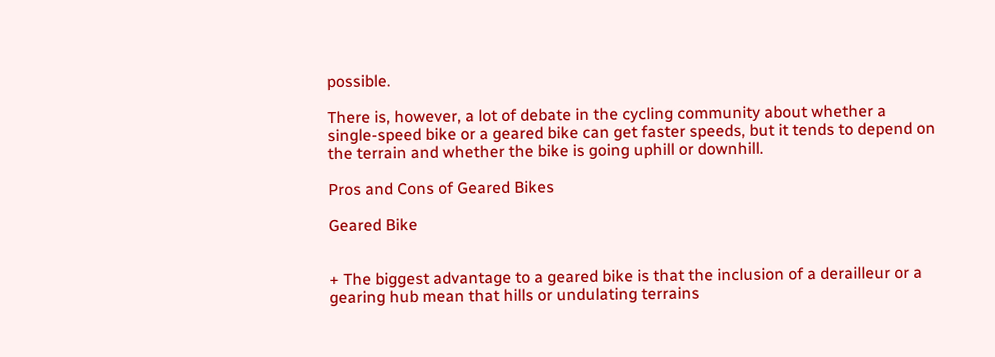possible.

There is, however, a lot of debate in the cycling community about whether a single-speed bike or a geared bike can get faster speeds, but it tends to depend on the terrain and whether the bike is going uphill or downhill.

Pros and Cons of Geared Bikes

Geared Bike


+ The biggest advantage to a geared bike is that the inclusion of a derailleur or a gearing hub mean that hills or undulating terrains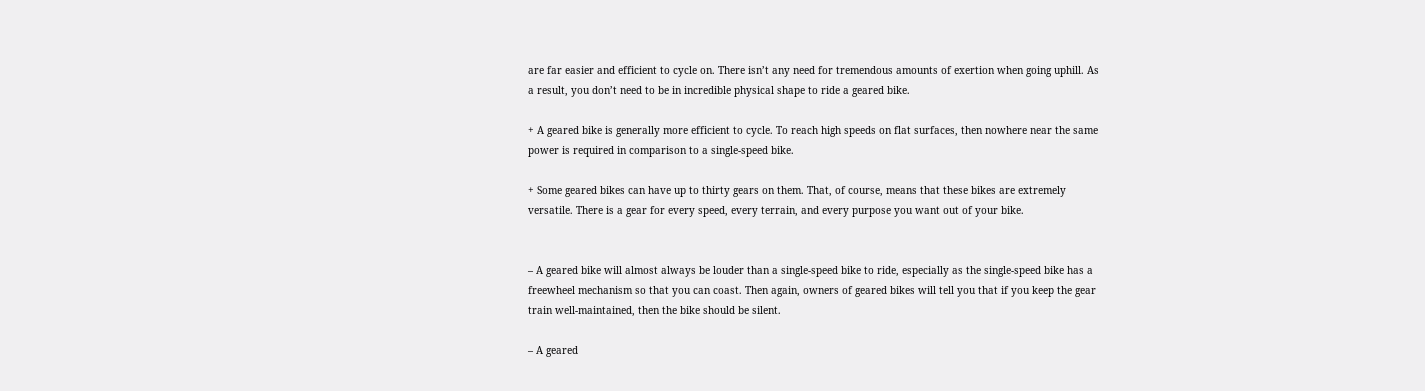are far easier and efficient to cycle on. There isn’t any need for tremendous amounts of exertion when going uphill. As a result, you don’t need to be in incredible physical shape to ride a geared bike.

+ A geared bike is generally more efficient to cycle. To reach high speeds on flat surfaces, then nowhere near the same power is required in comparison to a single-speed bike.

+ Some geared bikes can have up to thirty gears on them. That, of course, means that these bikes are extremely versatile. There is a gear for every speed, every terrain, and every purpose you want out of your bike.


– A geared bike will almost always be louder than a single-speed bike to ride, especially as the single-speed bike has a freewheel mechanism so that you can coast. Then again, owners of geared bikes will tell you that if you keep the gear train well-maintained, then the bike should be silent.

– A geared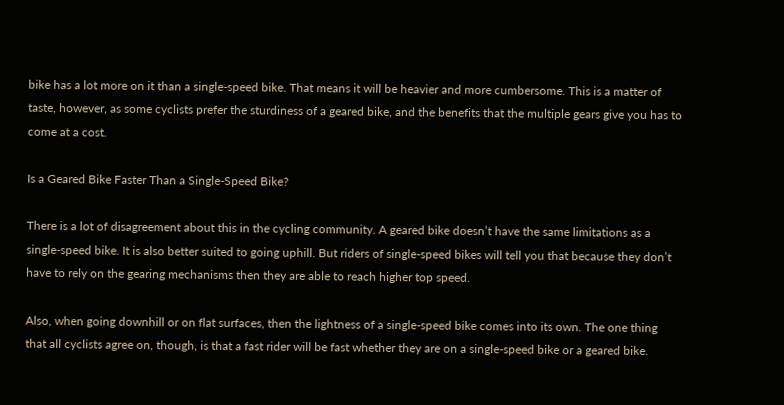bike has a lot more on it than a single-speed bike. That means it will be heavier and more cumbersome. This is a matter of taste, however, as some cyclists prefer the sturdiness of a geared bike, and the benefits that the multiple gears give you has to come at a cost.

Is a Geared Bike Faster Than a Single-Speed Bike?

There is a lot of disagreement about this in the cycling community. A geared bike doesn’t have the same limitations as a single-speed bike. It is also better suited to going uphill. But riders of single-speed bikes will tell you that because they don’t have to rely on the gearing mechanisms then they are able to reach higher top speed.

Also, when going downhill or on flat surfaces, then the lightness of a single-speed bike comes into its own. The one thing that all cyclists agree on, though, is that a fast rider will be fast whether they are on a single-speed bike or a geared bike.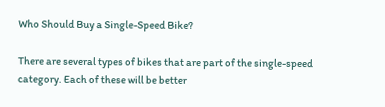Who Should Buy a Single-Speed Bike?

There are several types of bikes that are part of the single-speed category. Each of these will be better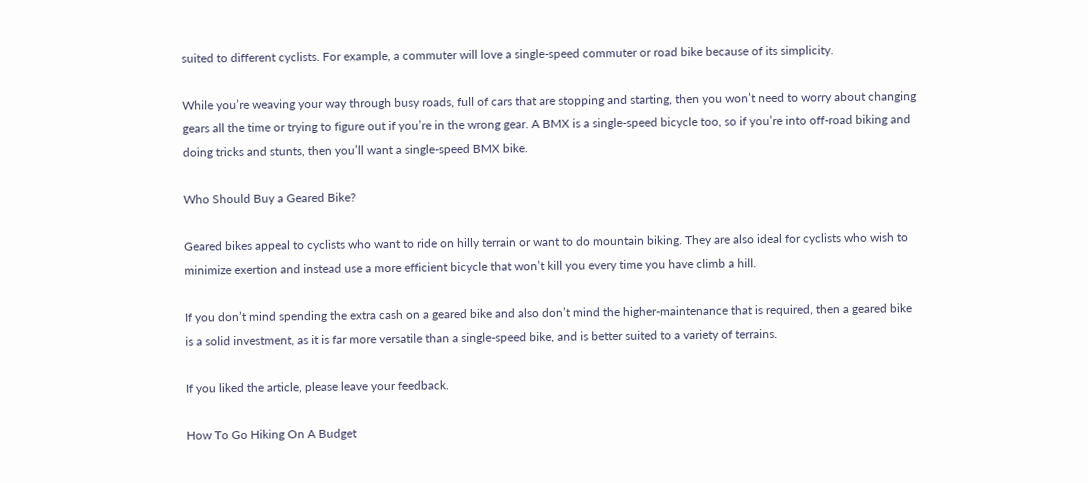suited to different cyclists. For example, a commuter will love a single-speed commuter or road bike because of its simplicity.

While you’re weaving your way through busy roads, full of cars that are stopping and starting, then you won’t need to worry about changing gears all the time or trying to figure out if you’re in the wrong gear. A BMX is a single-speed bicycle too, so if you’re into off-road biking and doing tricks and stunts, then you’ll want a single-speed BMX bike.

Who Should Buy a Geared Bike?

Geared bikes appeal to cyclists who want to ride on hilly terrain or want to do mountain biking. They are also ideal for cyclists who wish to minimize exertion and instead use a more efficient bicycle that won’t kill you every time you have climb a hill.

If you don’t mind spending the extra cash on a geared bike and also don’t mind the higher-maintenance that is required, then a geared bike is a solid investment, as it is far more versatile than a single-speed bike, and is better suited to a variety of terrains.

If you liked the article, please leave your feedback.

How To Go Hiking On A Budget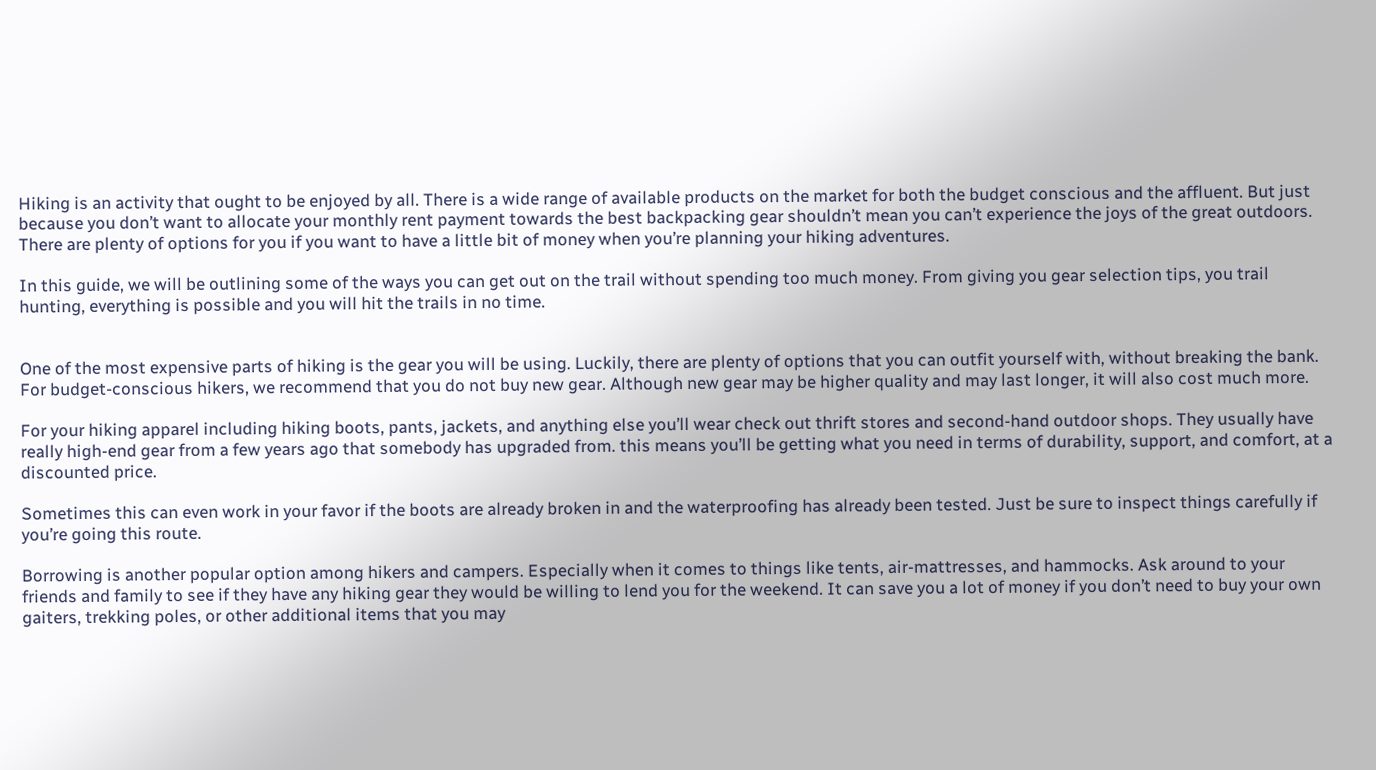Hiking is an activity that ought to be enjoyed by all. There is a wide range of available products on the market for both the budget conscious and the affluent. But just because you don’t want to allocate your monthly rent payment towards the best backpacking gear shouldn’t mean you can’t experience the joys of the great outdoors. There are plenty of options for you if you want to have a little bit of money when you’re planning your hiking adventures.

In this guide, we will be outlining some of the ways you can get out on the trail without spending too much money. From giving you gear selection tips, you trail hunting, everything is possible and you will hit the trails in no time.


One of the most expensive parts of hiking is the gear you will be using. Luckily, there are plenty of options that you can outfit yourself with, without breaking the bank. For budget-conscious hikers, we recommend that you do not buy new gear. Although new gear may be higher quality and may last longer, it will also cost much more.

For your hiking apparel including hiking boots, pants, jackets, and anything else you’ll wear check out thrift stores and second-hand outdoor shops. They usually have really high-end gear from a few years ago that somebody has upgraded from. this means you’ll be getting what you need in terms of durability, support, and comfort, at a discounted price.

Sometimes this can even work in your favor if the boots are already broken in and the waterproofing has already been tested. Just be sure to inspect things carefully if you’re going this route.

Borrowing is another popular option among hikers and campers. Especially when it comes to things like tents, air-mattresses, and hammocks. Ask around to your friends and family to see if they have any hiking gear they would be willing to lend you for the weekend. It can save you a lot of money if you don’t need to buy your own gaiters, trekking poles, or other additional items that you may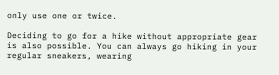only use one or twice.

Deciding to go for a hike without appropriate gear is also possible. You can always go hiking in your regular sneakers, wearing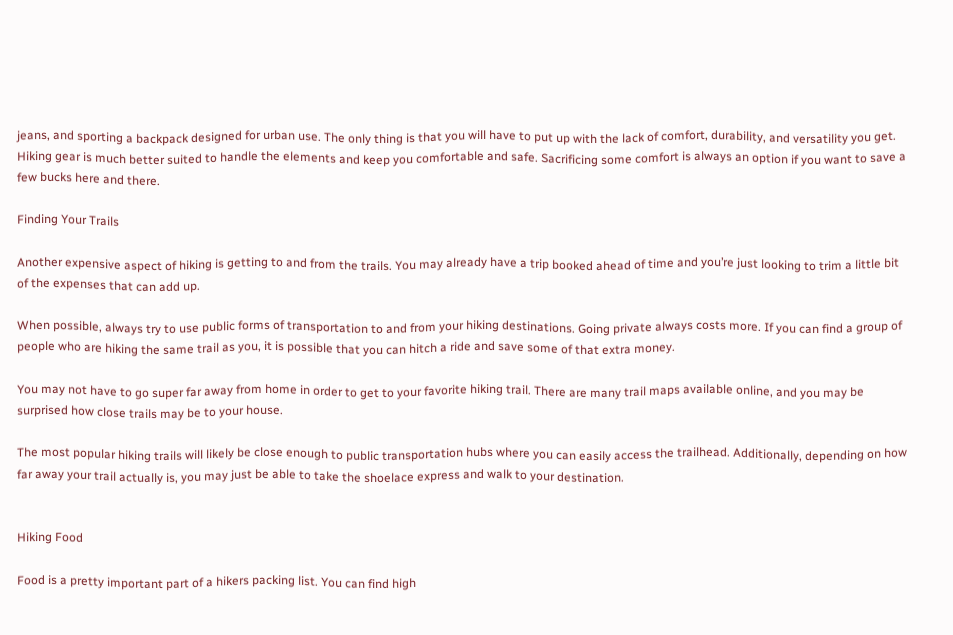jeans, and sporting a backpack designed for urban use. The only thing is that you will have to put up with the lack of comfort, durability, and versatility you get. Hiking gear is much better suited to handle the elements and keep you comfortable and safe. Sacrificing some comfort is always an option if you want to save a few bucks here and there.

Finding Your Trails

Another expensive aspect of hiking is getting to and from the trails. You may already have a trip booked ahead of time and you’re just looking to trim a little bit of the expenses that can add up.

When possible, always try to use public forms of transportation to and from your hiking destinations. Going private always costs more. If you can find a group of people who are hiking the same trail as you, it is possible that you can hitch a ride and save some of that extra money.

You may not have to go super far away from home in order to get to your favorite hiking trail. There are many trail maps available online, and you may be surprised how close trails may be to your house.

The most popular hiking trails will likely be close enough to public transportation hubs where you can easily access the trailhead. Additionally, depending on how far away your trail actually is, you may just be able to take the shoelace express and walk to your destination.


Hiking Food

Food is a pretty important part of a hikers packing list. You can find high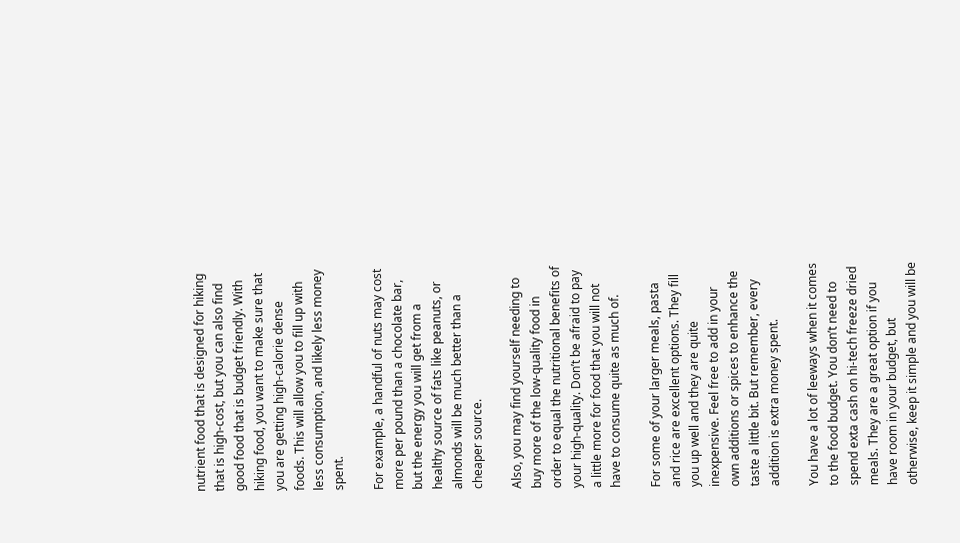nutrient food that is designed for hiking that is high-cost, but you can also find good food that is budget friendly. With hiking food, you want to make sure that you are getting high-calorie dense foods. This will allow you to fill up with less consumption, and likely less money spent.

For example, a handful of nuts may cost more per pound than a chocolate bar, but the energy you will get from a healthy source of fats like peanuts, or almonds will be much better than a cheaper source.

Also, you may find yourself needing to buy more of the low-quality food in order to equal the nutritional benefits of your high-quality. Don’t be afraid to pay a little more for food that you will not have to consume quite as much of.

For some of your larger meals, pasta and rice are excellent options. They fill you up well and they are quite inexpensive. Feel free to add in your own additions or spices to enhance the taste a little bit. But remember, every addition is extra money spent.

You have a lot of leeways when it comes to the food budget. You don’t need to spend exta cash on hi-tech freeze dried meals. They are a great option if you have room in your budget, but otherwise, keep it simple and you will be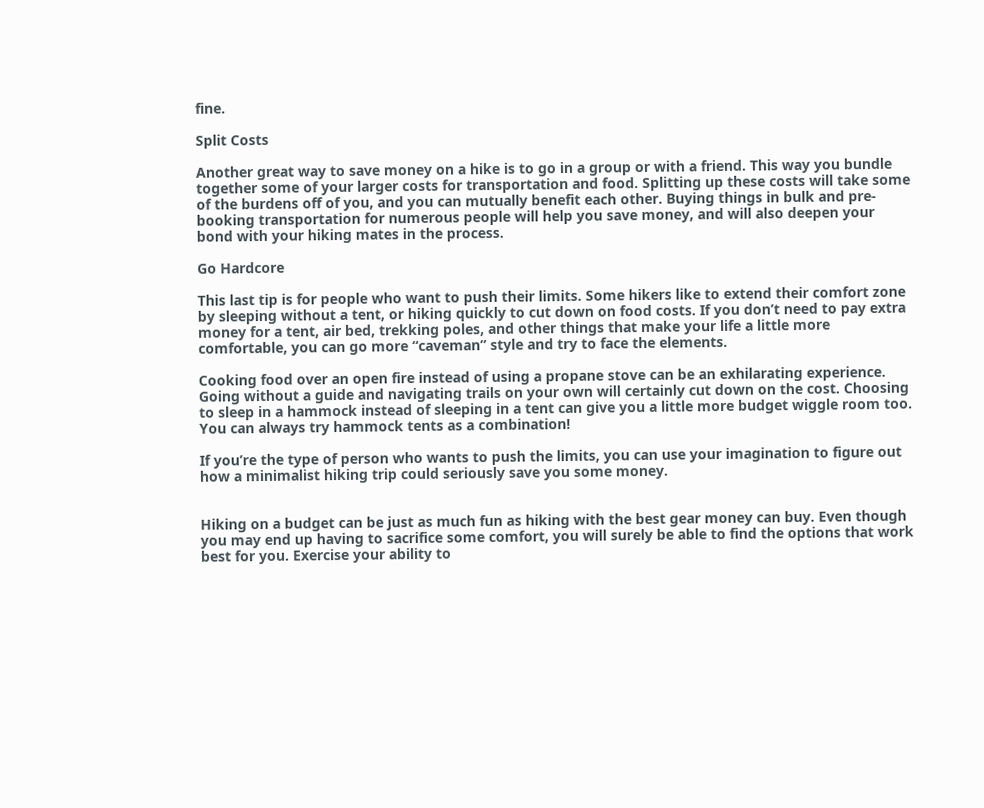fine.

Split Costs

Another great way to save money on a hike is to go in a group or with a friend. This way you bundle together some of your larger costs for transportation and food. Splitting up these costs will take some of the burdens off of you, and you can mutually benefit each other. Buying things in bulk and pre-booking transportation for numerous people will help you save money, and will also deepen your bond with your hiking mates in the process.

Go Hardcore

This last tip is for people who want to push their limits. Some hikers like to extend their comfort zone by sleeping without a tent, or hiking quickly to cut down on food costs. If you don’t need to pay extra money for a tent, air bed, trekking poles, and other things that make your life a little more comfortable, you can go more “caveman” style and try to face the elements.

Cooking food over an open fire instead of using a propane stove can be an exhilarating experience. Going without a guide and navigating trails on your own will certainly cut down on the cost. Choosing to sleep in a hammock instead of sleeping in a tent can give you a little more budget wiggle room too. You can always try hammock tents as a combination!

If you’re the type of person who wants to push the limits, you can use your imagination to figure out how a minimalist hiking trip could seriously save you some money.


Hiking on a budget can be just as much fun as hiking with the best gear money can buy. Even though you may end up having to sacrifice some comfort, you will surely be able to find the options that work best for you. Exercise your ability to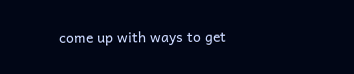come up with ways to get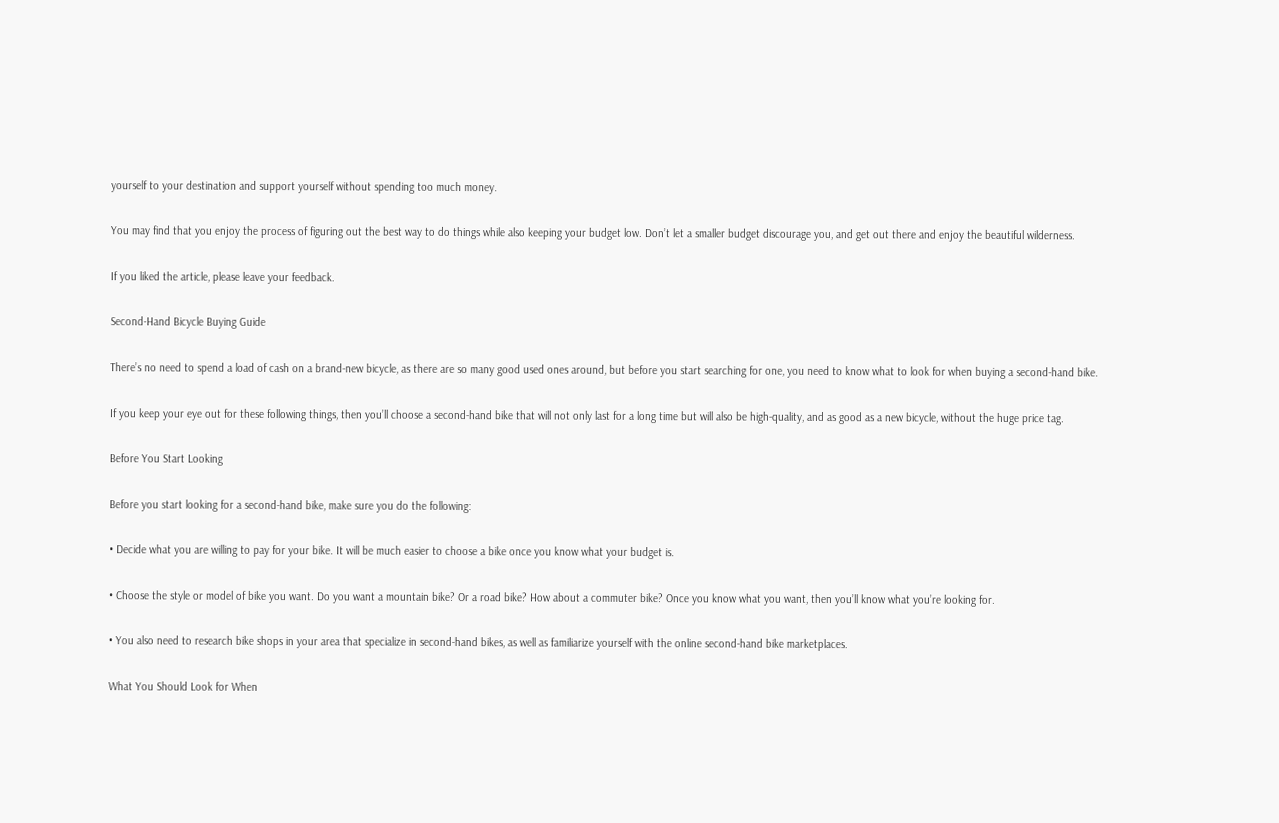yourself to your destination and support yourself without spending too much money.

You may find that you enjoy the process of figuring out the best way to do things while also keeping your budget low. Don’t let a smaller budget discourage you, and get out there and enjoy the beautiful wilderness.

If you liked the article, please leave your feedback.

Second-Hand Bicycle Buying Guide

There’s no need to spend a load of cash on a brand-new bicycle, as there are so many good used ones around, but before you start searching for one, you need to know what to look for when buying a second-hand bike.

If you keep your eye out for these following things, then you’ll choose a second-hand bike that will not only last for a long time but will also be high-quality, and as good as a new bicycle, without the huge price tag.

Before You Start Looking

Before you start looking for a second-hand bike, make sure you do the following:

• Decide what you are willing to pay for your bike. It will be much easier to choose a bike once you know what your budget is.

• Choose the style or model of bike you want. Do you want a mountain bike? Or a road bike? How about a commuter bike? Once you know what you want, then you’ll know what you’re looking for.

• You also need to research bike shops in your area that specialize in second-hand bikes, as well as familiarize yourself with the online second-hand bike marketplaces.

What You Should Look for When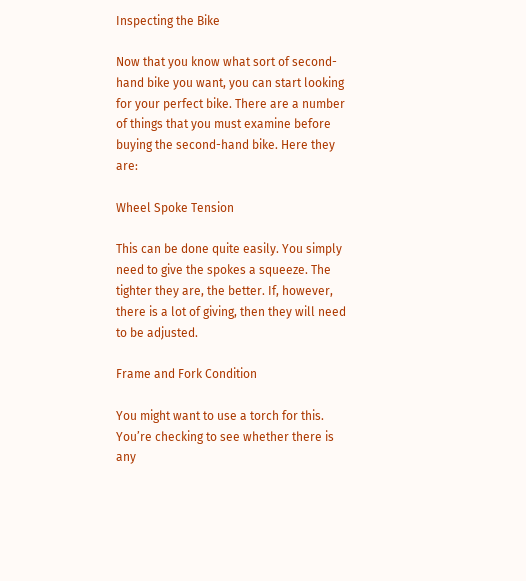Inspecting the Bike

Now that you know what sort of second-hand bike you want, you can start looking for your perfect bike. There are a number of things that you must examine before buying the second-hand bike. Here they are:

Wheel Spoke Tension

This can be done quite easily. You simply need to give the spokes a squeeze. The tighter they are, the better. If, however, there is a lot of giving, then they will need to be adjusted.

Frame and Fork Condition

You might want to use a torch for this. You’re checking to see whether there is any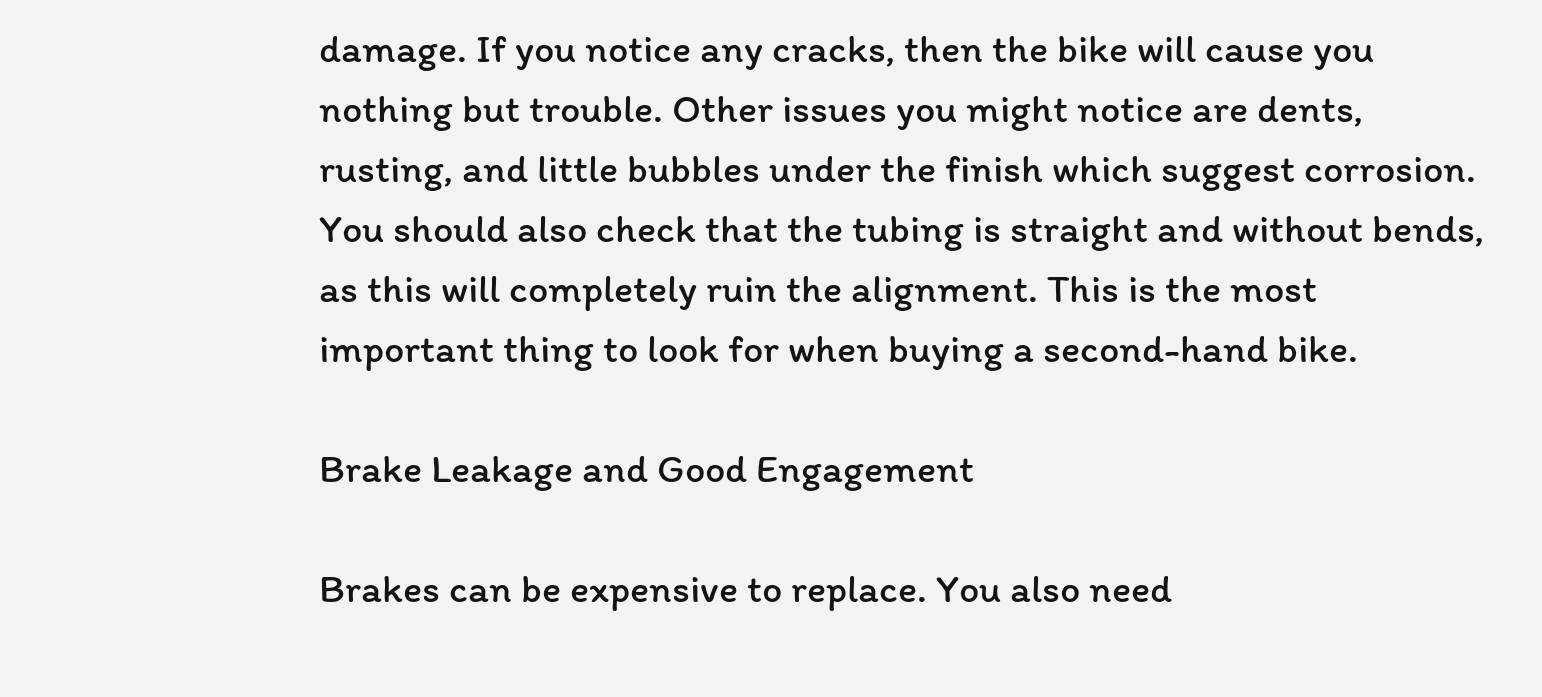damage. If you notice any cracks, then the bike will cause you nothing but trouble. Other issues you might notice are dents, rusting, and little bubbles under the finish which suggest corrosion. You should also check that the tubing is straight and without bends, as this will completely ruin the alignment. This is the most important thing to look for when buying a second-hand bike.

Brake Leakage and Good Engagement

Brakes can be expensive to replace. You also need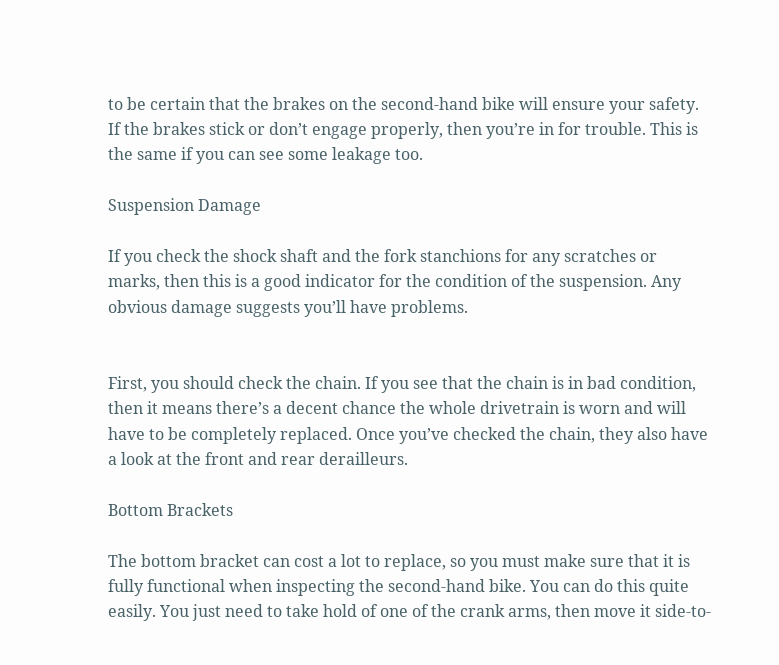to be certain that the brakes on the second-hand bike will ensure your safety. If the brakes stick or don’t engage properly, then you’re in for trouble. This is the same if you can see some leakage too.

Suspension Damage

If you check the shock shaft and the fork stanchions for any scratches or marks, then this is a good indicator for the condition of the suspension. Any obvious damage suggests you’ll have problems.


First, you should check the chain. If you see that the chain is in bad condition, then it means there’s a decent chance the whole drivetrain is worn and will have to be completely replaced. Once you’ve checked the chain, they also have a look at the front and rear derailleurs.

Bottom Brackets

The bottom bracket can cost a lot to replace, so you must make sure that it is fully functional when inspecting the second-hand bike. You can do this quite easily. You just need to take hold of one of the crank arms, then move it side-to-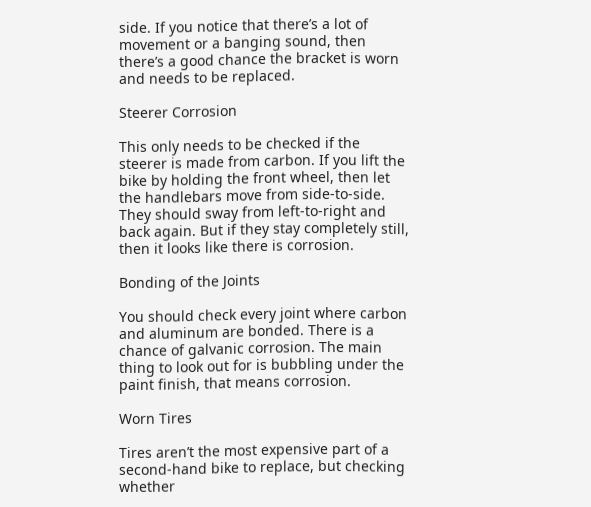side. If you notice that there’s a lot of movement or a banging sound, then there’s a good chance the bracket is worn and needs to be replaced.

Steerer Corrosion

This only needs to be checked if the steerer is made from carbon. If you lift the bike by holding the front wheel, then let the handlebars move from side-to-side. They should sway from left-to-right and back again. But if they stay completely still, then it looks like there is corrosion.

Bonding of the Joints

You should check every joint where carbon and aluminum are bonded. There is a chance of galvanic corrosion. The main thing to look out for is bubbling under the paint finish, that means corrosion.

Worn Tires

Tires aren’t the most expensive part of a second-hand bike to replace, but checking whether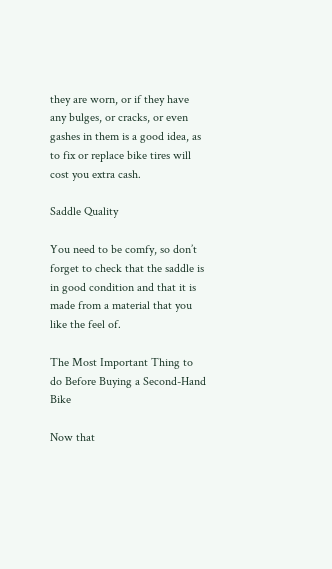they are worn, or if they have any bulges, or cracks, or even gashes in them is a good idea, as to fix or replace bike tires will cost you extra cash.

Saddle Quality

You need to be comfy, so don’t forget to check that the saddle is in good condition and that it is made from a material that you like the feel of.

The Most Important Thing to do Before Buying a Second-Hand Bike

Now that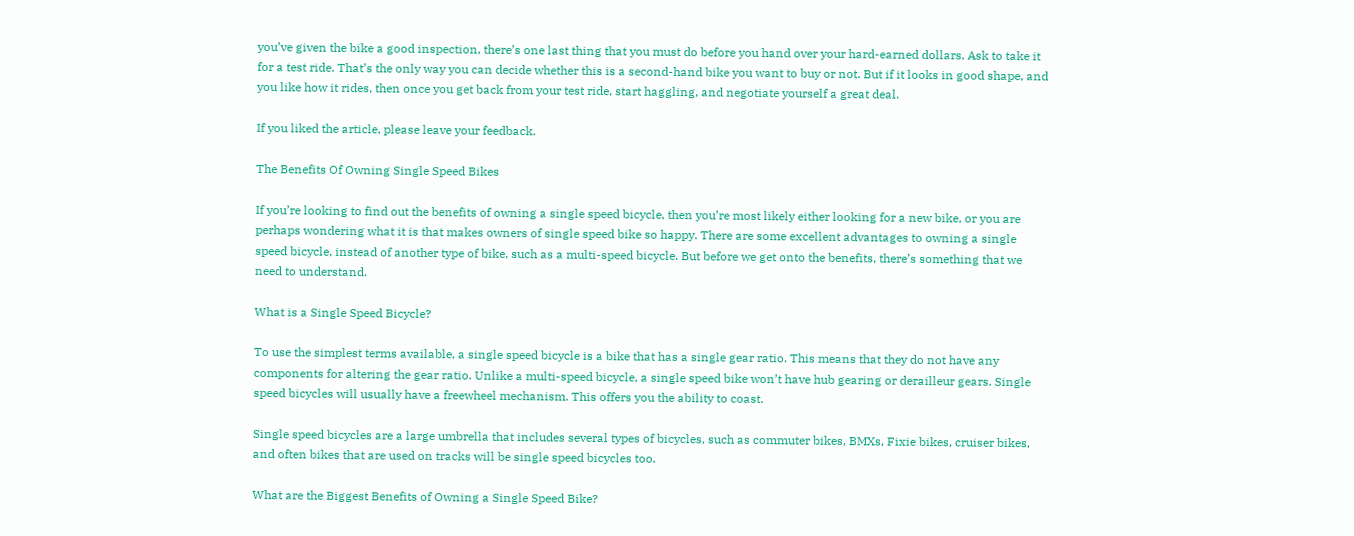you’ve given the bike a good inspection, there’s one last thing that you must do before you hand over your hard-earned dollars. Ask to take it for a test ride. That’s the only way you can decide whether this is a second-hand bike you want to buy or not. But if it looks in good shape, and you like how it rides, then once you get back from your test ride, start haggling, and negotiate yourself a great deal.

If you liked the article, please leave your feedback.

The Benefits Of Owning Single Speed Bikes

If you’re looking to find out the benefits of owning a single speed bicycle, then you’re most likely either looking for a new bike, or you are perhaps wondering what it is that makes owners of single speed bike so happy. There are some excellent advantages to owning a single speed bicycle, instead of another type of bike, such as a multi-speed bicycle. But before we get onto the benefits, there’s something that we need to understand.

What is a Single Speed Bicycle?

To use the simplest terms available, a single speed bicycle is a bike that has a single gear ratio. This means that they do not have any components for altering the gear ratio. Unlike a multi-speed bicycle, a single speed bike won’t have hub gearing or derailleur gears. Single speed bicycles will usually have a freewheel mechanism. This offers you the ability to coast.

Single speed bicycles are a large umbrella that includes several types of bicycles, such as commuter bikes, BMXs, Fixie bikes, cruiser bikes, and often bikes that are used on tracks will be single speed bicycles too.

What are the Biggest Benefits of Owning a Single Speed Bike?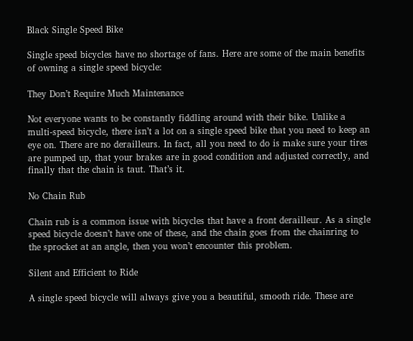Black Single Speed Bike

Single speed bicycles have no shortage of fans. Here are some of the main benefits of owning a single speed bicycle:

They Don’t Require Much Maintenance

Not everyone wants to be constantly fiddling around with their bike. Unlike a multi-speed bicycle, there isn’t a lot on a single speed bike that you need to keep an eye on. There are no derailleurs. In fact, all you need to do is make sure your tires are pumped up, that your brakes are in good condition and adjusted correctly, and finally that the chain is taut. That’s it.

No Chain Rub

Chain rub is a common issue with bicycles that have a front derailleur. As a single speed bicycle doesn’t have one of these, and the chain goes from the chainring to the sprocket at an angle, then you won’t encounter this problem.

Silent and Efficient to Ride

A single speed bicycle will always give you a beautiful, smooth ride. These are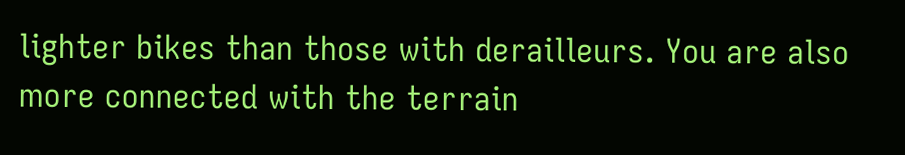lighter bikes than those with derailleurs. You are also more connected with the terrain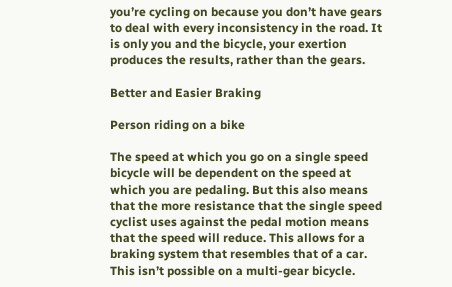you’re cycling on because you don’t have gears to deal with every inconsistency in the road. It is only you and the bicycle, your exertion produces the results, rather than the gears.

Better and Easier Braking

Person riding on a bike

The speed at which you go on a single speed bicycle will be dependent on the speed at which you are pedaling. But this also means that the more resistance that the single speed cyclist uses against the pedal motion means that the speed will reduce. This allows for a braking system that resembles that of a car. This isn’t possible on a multi-gear bicycle.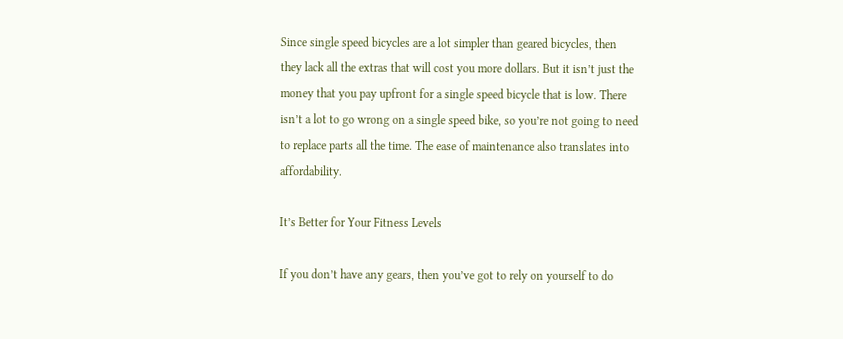Since single speed bicycles are a lot simpler than geared bicycles, then they lack all the extras that will cost you more dollars. But it isn’t just the money that you pay upfront for a single speed bicycle that is low. There isn’t a lot to go wrong on a single speed bike, so you’re not going to need to replace parts all the time. The ease of maintenance also translates into affordability.

It’s Better for Your Fitness Levels

If you don’t have any gears, then you’ve got to rely on yourself to do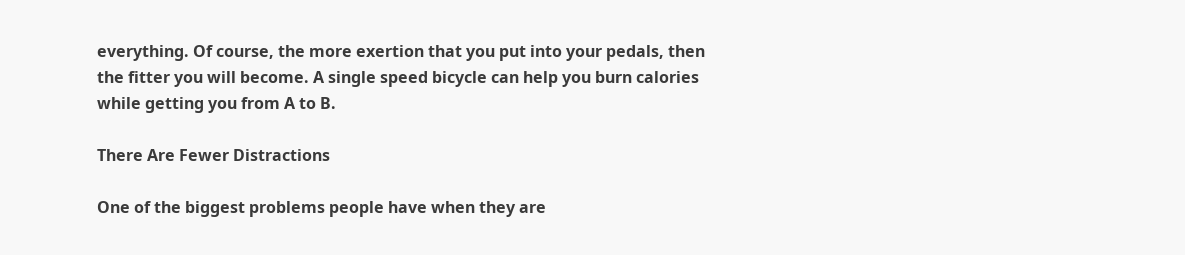everything. Of course, the more exertion that you put into your pedals, then the fitter you will become. A single speed bicycle can help you burn calories while getting you from A to B.

There Are Fewer Distractions

One of the biggest problems people have when they are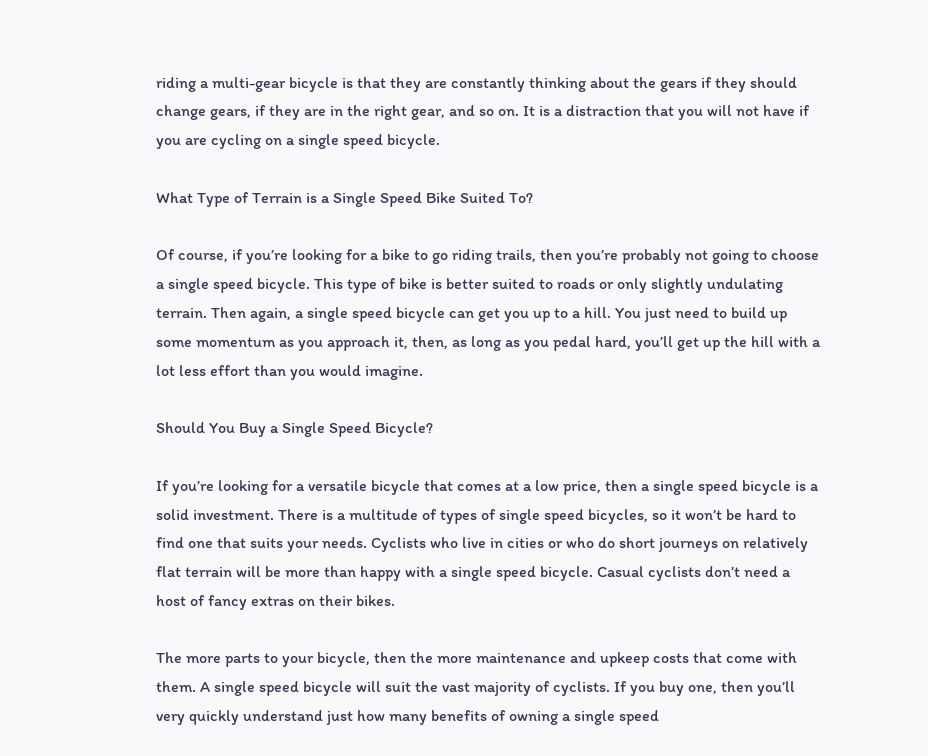riding a multi-gear bicycle is that they are constantly thinking about the gears if they should change gears, if they are in the right gear, and so on. It is a distraction that you will not have if you are cycling on a single speed bicycle.

What Type of Terrain is a Single Speed Bike Suited To?

Of course, if you’re looking for a bike to go riding trails, then you’re probably not going to choose a single speed bicycle. This type of bike is better suited to roads or only slightly undulating terrain. Then again, a single speed bicycle can get you up to a hill. You just need to build up some momentum as you approach it, then, as long as you pedal hard, you’ll get up the hill with a lot less effort than you would imagine.

Should You Buy a Single Speed Bicycle?

If you’re looking for a versatile bicycle that comes at a low price, then a single speed bicycle is a solid investment. There is a multitude of types of single speed bicycles, so it won’t be hard to find one that suits your needs. Cyclists who live in cities or who do short journeys on relatively flat terrain will be more than happy with a single speed bicycle. Casual cyclists don’t need a host of fancy extras on their bikes.

The more parts to your bicycle, then the more maintenance and upkeep costs that come with them. A single speed bicycle will suit the vast majority of cyclists. If you buy one, then you’ll very quickly understand just how many benefits of owning a single speed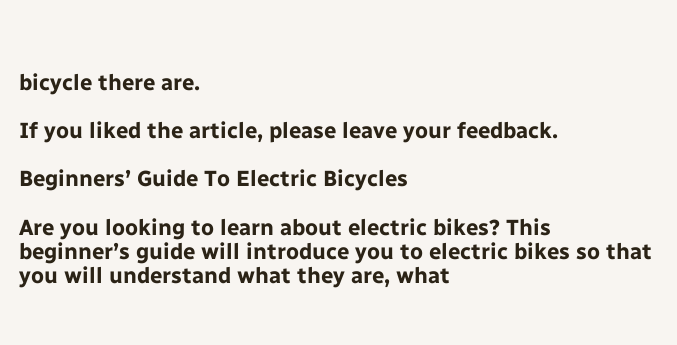bicycle there are.

If you liked the article, please leave your feedback.

Beginners’ Guide To Electric Bicycles

Are you looking to learn about electric bikes? This beginner’s guide will introduce you to electric bikes so that you will understand what they are, what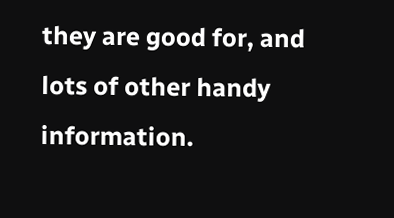they are good for, and lots of other handy information.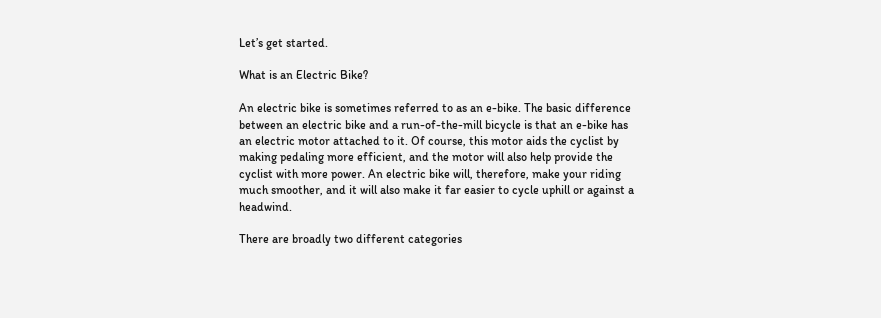Let’s get started.

What is an Electric Bike?

An electric bike is sometimes referred to as an e-bike. The basic difference between an electric bike and a run-of-the-mill bicycle is that an e-bike has an electric motor attached to it. Of course, this motor aids the cyclist by making pedaling more efficient, and the motor will also help provide the cyclist with more power. An electric bike will, therefore, make your riding much smoother, and it will also make it far easier to cycle uphill or against a headwind.

There are broadly two different categories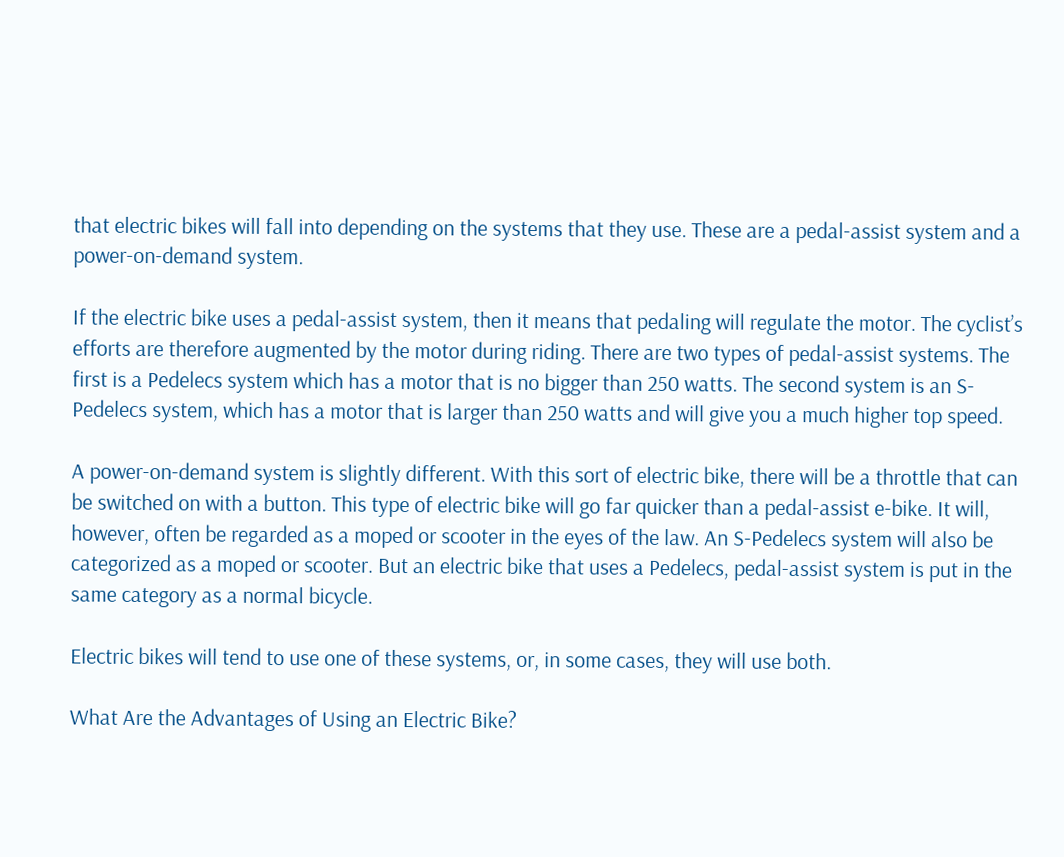that electric bikes will fall into depending on the systems that they use. These are a pedal-assist system and a power-on-demand system.

If the electric bike uses a pedal-assist system, then it means that pedaling will regulate the motor. The cyclist’s efforts are therefore augmented by the motor during riding. There are two types of pedal-assist systems. The first is a Pedelecs system which has a motor that is no bigger than 250 watts. The second system is an S-Pedelecs system, which has a motor that is larger than 250 watts and will give you a much higher top speed.

A power-on-demand system is slightly different. With this sort of electric bike, there will be a throttle that can be switched on with a button. This type of electric bike will go far quicker than a pedal-assist e-bike. It will, however, often be regarded as a moped or scooter in the eyes of the law. An S-Pedelecs system will also be categorized as a moped or scooter. But an electric bike that uses a Pedelecs, pedal-assist system is put in the same category as a normal bicycle.

Electric bikes will tend to use one of these systems, or, in some cases, they will use both.

What Are the Advantages of Using an Electric Bike?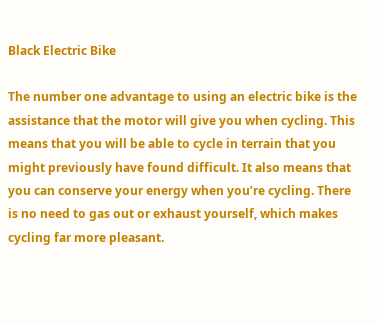Black Electric Bike

The number one advantage to using an electric bike is the assistance that the motor will give you when cycling. This means that you will be able to cycle in terrain that you might previously have found difficult. It also means that you can conserve your energy when you’re cycling. There is no need to gas out or exhaust yourself, which makes cycling far more pleasant.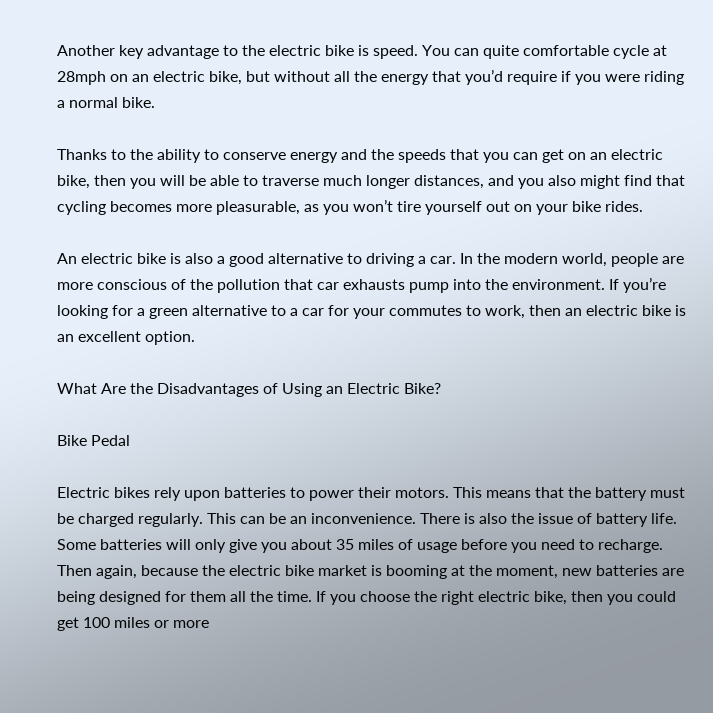Another key advantage to the electric bike is speed. You can quite comfortable cycle at 28mph on an electric bike, but without all the energy that you’d require if you were riding a normal bike.

Thanks to the ability to conserve energy and the speeds that you can get on an electric bike, then you will be able to traverse much longer distances, and you also might find that cycling becomes more pleasurable, as you won’t tire yourself out on your bike rides.

An electric bike is also a good alternative to driving a car. In the modern world, people are more conscious of the pollution that car exhausts pump into the environment. If you’re looking for a green alternative to a car for your commutes to work, then an electric bike is an excellent option.

What Are the Disadvantages of Using an Electric Bike?

Bike Pedal

Electric bikes rely upon batteries to power their motors. This means that the battery must be charged regularly. This can be an inconvenience. There is also the issue of battery life. Some batteries will only give you about 35 miles of usage before you need to recharge. Then again, because the electric bike market is booming at the moment, new batteries are being designed for them all the time. If you choose the right electric bike, then you could get 100 miles or more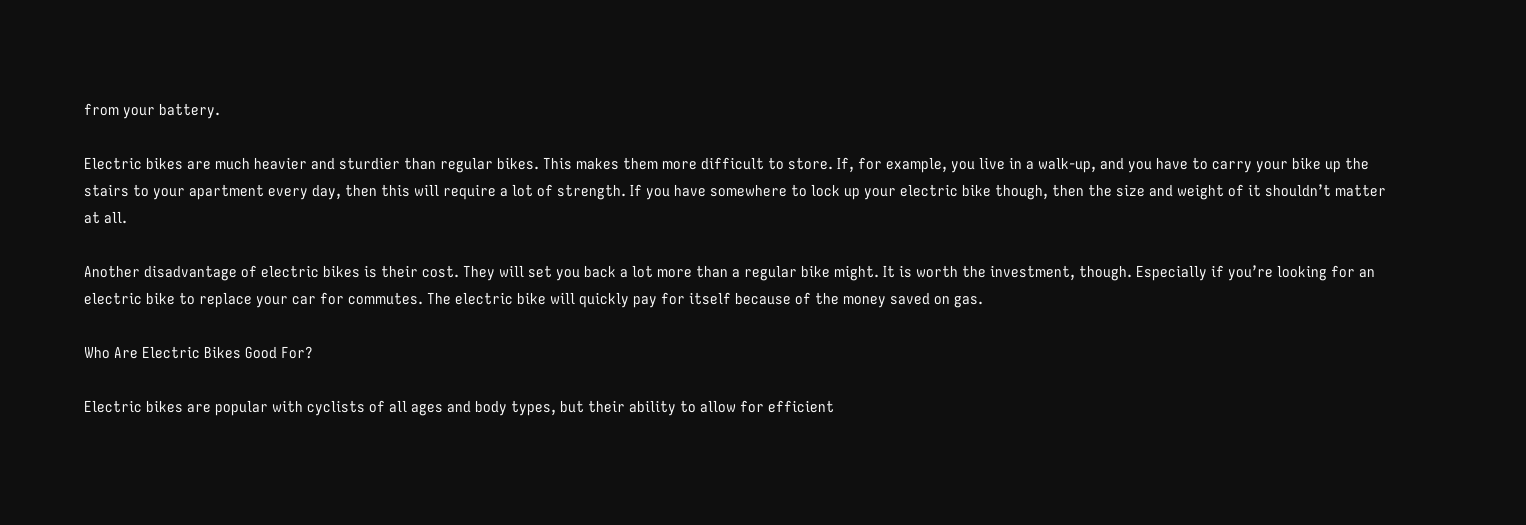from your battery.

Electric bikes are much heavier and sturdier than regular bikes. This makes them more difficult to store. If, for example, you live in a walk-up, and you have to carry your bike up the stairs to your apartment every day, then this will require a lot of strength. If you have somewhere to lock up your electric bike though, then the size and weight of it shouldn’t matter at all.

Another disadvantage of electric bikes is their cost. They will set you back a lot more than a regular bike might. It is worth the investment, though. Especially if you’re looking for an electric bike to replace your car for commutes. The electric bike will quickly pay for itself because of the money saved on gas.

Who Are Electric Bikes Good For?

Electric bikes are popular with cyclists of all ages and body types, but their ability to allow for efficient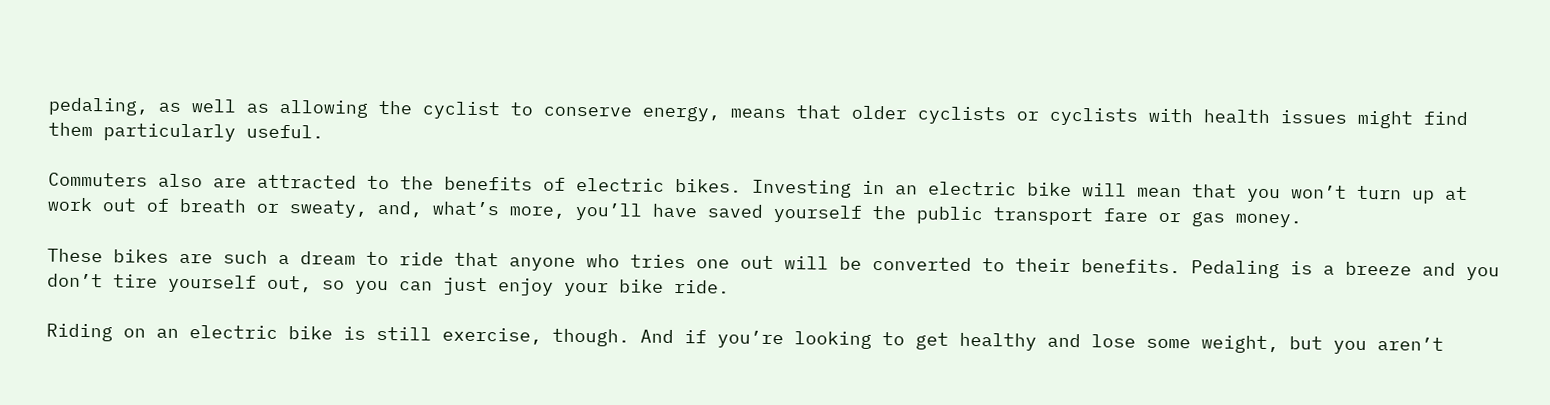pedaling, as well as allowing the cyclist to conserve energy, means that older cyclists or cyclists with health issues might find them particularly useful.

Commuters also are attracted to the benefits of electric bikes. Investing in an electric bike will mean that you won’t turn up at work out of breath or sweaty, and, what’s more, you’ll have saved yourself the public transport fare or gas money.

These bikes are such a dream to ride that anyone who tries one out will be converted to their benefits. Pedaling is a breeze and you don’t tire yourself out, so you can just enjoy your bike ride.

Riding on an electric bike is still exercise, though. And if you’re looking to get healthy and lose some weight, but you aren’t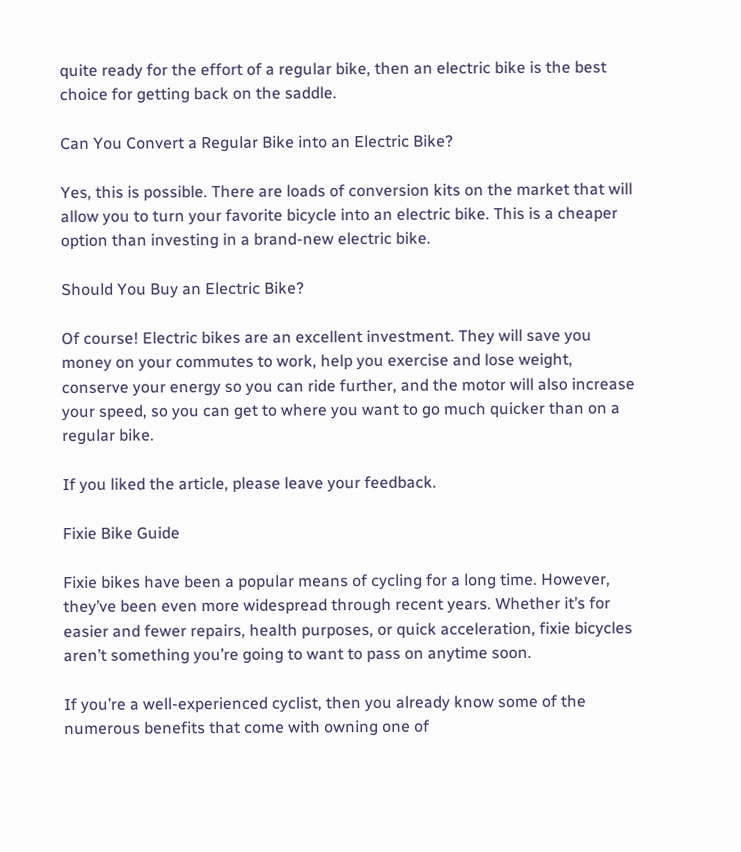quite ready for the effort of a regular bike, then an electric bike is the best choice for getting back on the saddle.

Can You Convert a Regular Bike into an Electric Bike?

Yes, this is possible. There are loads of conversion kits on the market that will allow you to turn your favorite bicycle into an electric bike. This is a cheaper option than investing in a brand-new electric bike.

Should You Buy an Electric Bike?

Of course! Electric bikes are an excellent investment. They will save you money on your commutes to work, help you exercise and lose weight, conserve your energy so you can ride further, and the motor will also increase your speed, so you can get to where you want to go much quicker than on a regular bike.

If you liked the article, please leave your feedback.

Fixie Bike Guide

Fixie bikes have been a popular means of cycling for a long time. However, they’ve been even more widespread through recent years. Whether it’s for easier and fewer repairs, health purposes, or quick acceleration, fixie bicycles aren’t something you’re going to want to pass on anytime soon.

If you’re a well-experienced cyclist, then you already know some of the numerous benefits that come with owning one of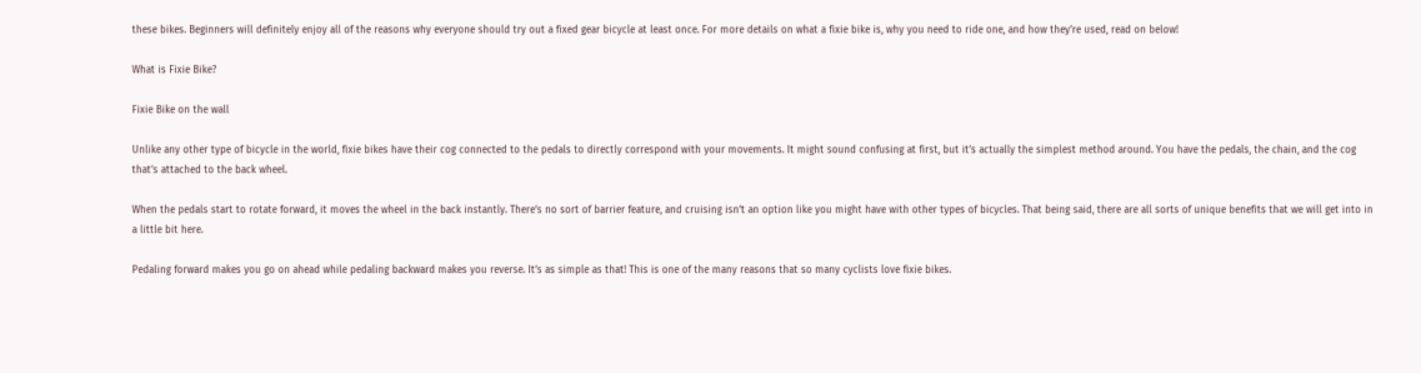these bikes. Beginners will definitely enjoy all of the reasons why everyone should try out a fixed gear bicycle at least once. For more details on what a fixie bike is, why you need to ride one, and how they’re used, read on below!

What is Fixie Bike?

Fixie Bike on the wall

Unlike any other type of bicycle in the world, fixie bikes have their cog connected to the pedals to directly correspond with your movements. It might sound confusing at first, but it’s actually the simplest method around. You have the pedals, the chain, and the cog that’s attached to the back wheel.

When the pedals start to rotate forward, it moves the wheel in the back instantly. There’s no sort of barrier feature, and cruising isn’t an option like you might have with other types of bicycles. That being said, there are all sorts of unique benefits that we will get into in a little bit here.

Pedaling forward makes you go on ahead while pedaling backward makes you reverse. It’s as simple as that! This is one of the many reasons that so many cyclists love fixie bikes.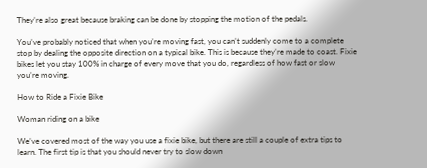They’re also great because braking can be done by stopping the motion of the pedals.

You’ve probably noticed that when you’re moving fast, you can’t suddenly come to a complete stop by dealing the opposite direction on a typical bike. This is because they’re made to coast. Fixie bikes let you stay 100% in charge of every move that you do, regardless of how fast or slow you’re moving.

How to Ride a Fixie Bike

Woman riding on a bike

We’ve covered most of the way you use a fixie bike, but there are still a couple of extra tips to learn. The first tip is that you should never try to slow down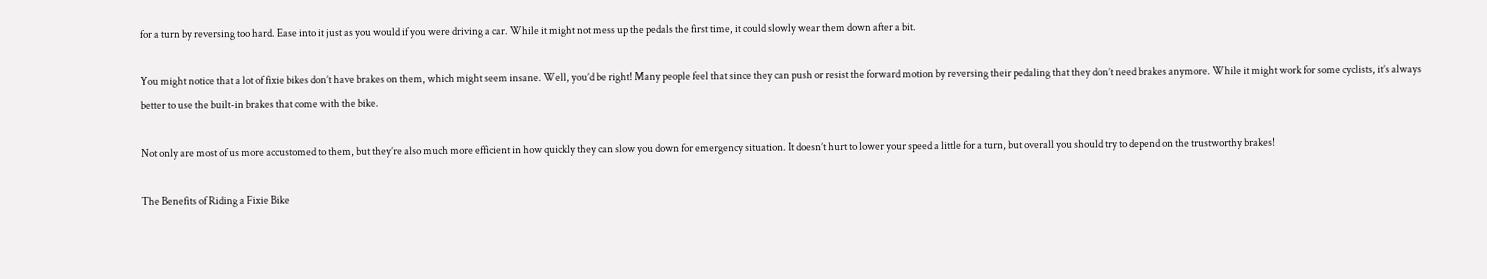for a turn by reversing too hard. Ease into it just as you would if you were driving a car. While it might not mess up the pedals the first time, it could slowly wear them down after a bit.

You might notice that a lot of fixie bikes don’t have brakes on them, which might seem insane. Well, you’d be right! Many people feel that since they can push or resist the forward motion by reversing their pedaling that they don’t need brakes anymore. While it might work for some cyclists, it’s always better to use the built-in brakes that come with the bike.

Not only are most of us more accustomed to them, but they’re also much more efficient in how quickly they can slow you down for emergency situation. It doesn’t hurt to lower your speed a little for a turn, but overall you should try to depend on the trustworthy brakes!

The Benefits of Riding a Fixie Bike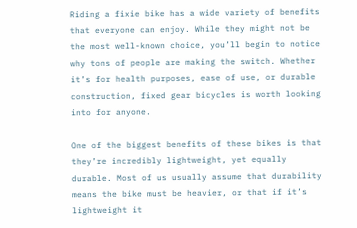Riding a fixie bike has a wide variety of benefits that everyone can enjoy. While they might not be the most well-known choice, you’ll begin to notice why tons of people are making the switch. Whether it’s for health purposes, ease of use, or durable construction, fixed gear bicycles is worth looking into for anyone.

One of the biggest benefits of these bikes is that they’re incredibly lightweight, yet equally durable. Most of us usually assume that durability means the bike must be heavier, or that if it’s lightweight it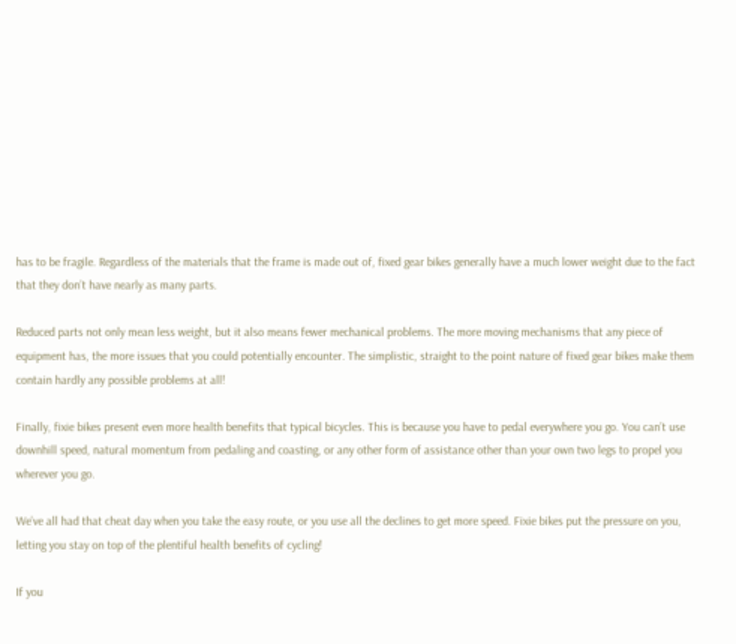has to be fragile. Regardless of the materials that the frame is made out of, fixed gear bikes generally have a much lower weight due to the fact that they don’t have nearly as many parts.

Reduced parts not only mean less weight, but it also means fewer mechanical problems. The more moving mechanisms that any piece of equipment has, the more issues that you could potentially encounter. The simplistic, straight to the point nature of fixed gear bikes make them contain hardly any possible problems at all!

Finally, fixie bikes present even more health benefits that typical bicycles. This is because you have to pedal everywhere you go. You can’t use downhill speed, natural momentum from pedaling and coasting, or any other form of assistance other than your own two legs to propel you wherever you go.

We’ve all had that cheat day when you take the easy route, or you use all the declines to get more speed. Fixie bikes put the pressure on you, letting you stay on top of the plentiful health benefits of cycling!

If you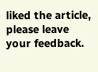liked the article, please leave your feedback.